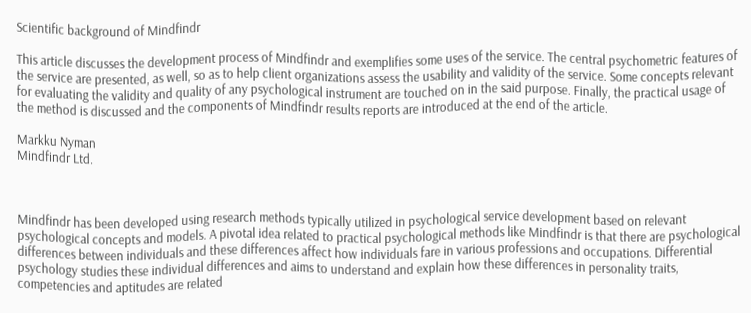Scientific background of Mindfindr

This article discusses the development process of Mindfindr and exemplifies some uses of the service. The central psychometric features of the service are presented, as well, so as to help client organizations assess the usability and validity of the service. Some concepts relevant for evaluating the validity and quality of any psychological instrument are touched on in the said purpose. Finally, the practical usage of the method is discussed and the components of Mindfindr results reports are introduced at the end of the article.

Markku Nyman
Mindfindr Ltd.



Mindfindr has been developed using research methods typically utilized in psychological service development based on relevant psychological concepts and models. A pivotal idea related to practical psychological methods like Mindfindr is that there are psychological differences between individuals and these differences affect how individuals fare in various professions and occupations. Differential psychology studies these individual differences and aims to understand and explain how these differences in personality traits, competencies and aptitudes are related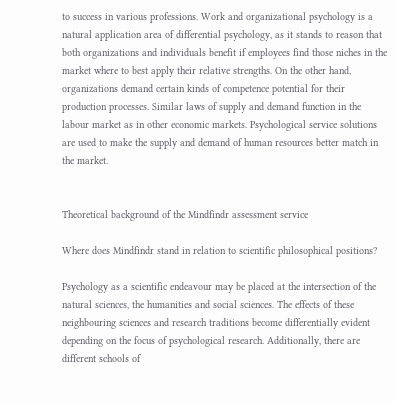to success in various professions. Work and organizational psychology is a natural application area of differential psychology, as it stands to reason that both organizations and individuals benefit if employees find those niches in the market where to best apply their relative strengths. On the other hand, organizations demand certain kinds of competence potential for their production processes. Similar laws of supply and demand function in the labour market as in other economic markets. Psychological service solutions are used to make the supply and demand of human resources better match in the market.


Theoretical background of the Mindfindr assessment service

Where does Mindfindr stand in relation to scientific philosophical positions?

Psychology as a scientific endeavour may be placed at the intersection of the natural sciences, the humanities and social sciences. The effects of these neighbouring sciences and research traditions become differentially evident depending on the focus of psychological research. Additionally, there are different schools of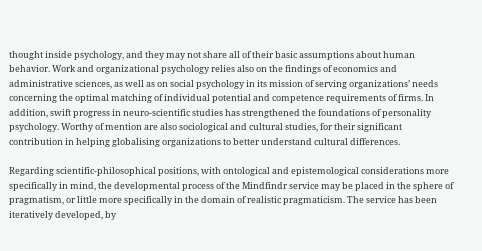thought inside psychology, and they may not share all of their basic assumptions about human behavior. Work and organizational psychology relies also on the findings of economics and administrative sciences, as well as on social psychology in its mission of serving organizations’ needs concerning the optimal matching of individual potential and competence requirements of firms. In addition, swift progress in neuro-scientific studies has strengthened the foundations of personality psychology. Worthy of mention are also sociological and cultural studies, for their significant contribution in helping globalising organizations to better understand cultural differences.

Regarding scientific-philosophical positions, with ontological and epistemological considerations more specifically in mind, the developmental process of the Mindfindr service may be placed in the sphere of pragmatism, or little more specifically in the domain of realistic pragmaticism. The service has been iteratively developed, by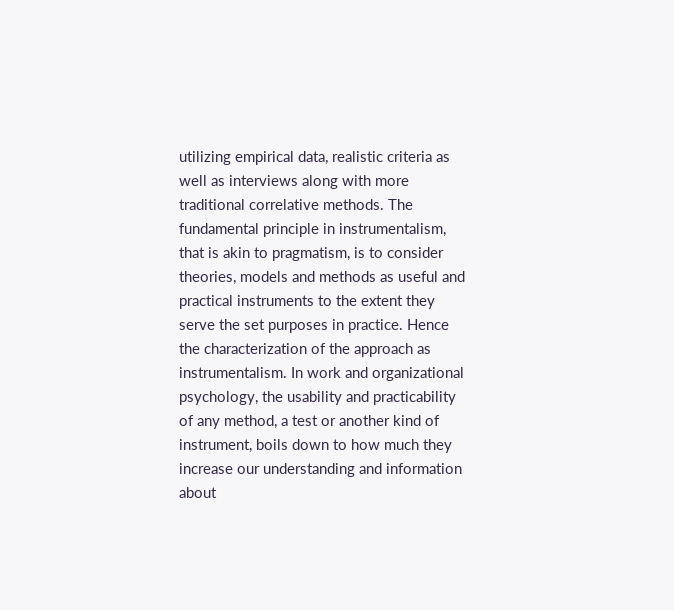utilizing empirical data, realistic criteria as well as interviews along with more traditional correlative methods. The fundamental principle in instrumentalism, that is akin to pragmatism, is to consider theories, models and methods as useful and practical instruments to the extent they serve the set purposes in practice. Hence the characterization of the approach as instrumentalism. In work and organizational psychology, the usability and practicability of any method, a test or another kind of instrument, boils down to how much they increase our understanding and information about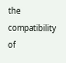the compatibility of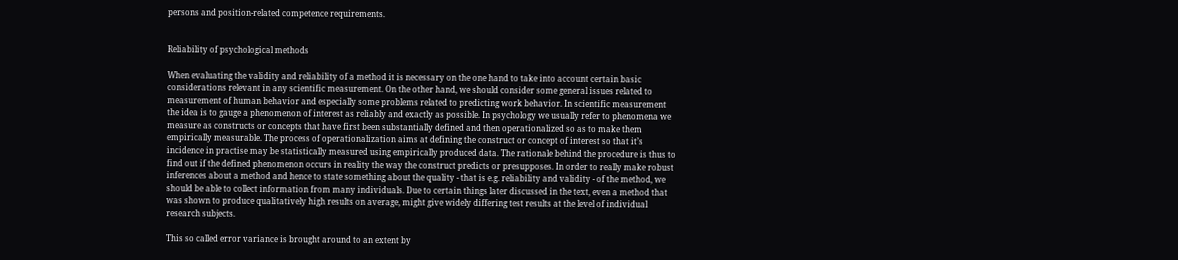persons and position-related competence requirements.


Reliability of psychological methods

When evaluating the validity and reliability of a method it is necessary on the one hand to take into account certain basic considerations relevant in any scientific measurement. On the other hand, we should consider some general issues related to measurement of human behavior and especially some problems related to predicting work behavior. In scientific measurement the idea is to gauge a phenomenon of interest as reliably and exactly as possible. In psychology we usually refer to phenomena we measure as constructs or concepts that have first been substantially defined and then operationalized so as to make them empirically measurable. The process of operationalization aims at defining the construct or concept of interest so that it’s incidence in practise may be statistically measured using empirically produced data. The rationale behind the procedure is thus to find out if the defined phenomenon occurs in reality the way the construct predicts or presupposes. In order to really make robust inferences about a method and hence to state something about the quality - that is e.g. reliability and validity - of the method, we should be able to collect information from many individuals. Due to certain things later discussed in the text, even a method that was shown to produce qualitatively high results on average, might give widely differing test results at the level of individual research subjects.

This so called error variance is brought around to an extent by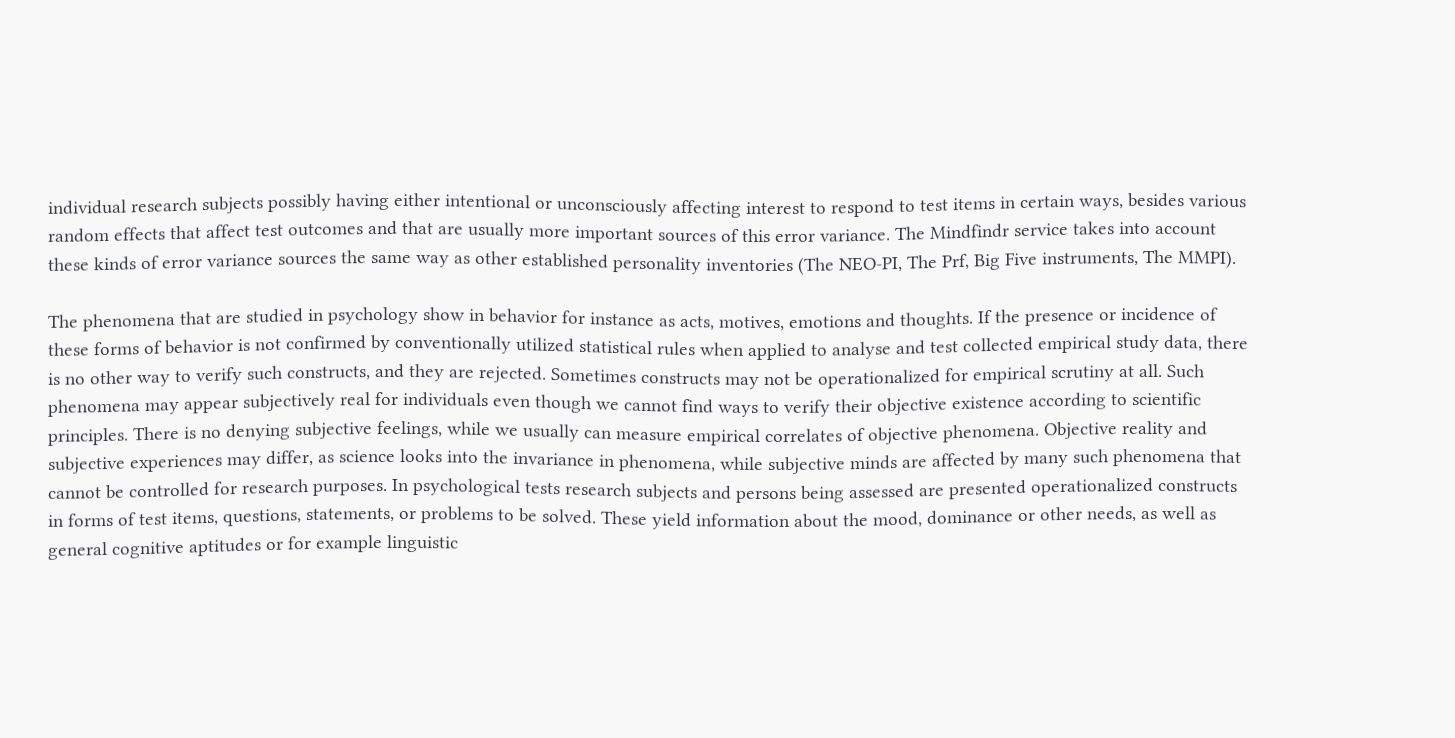individual research subjects possibly having either intentional or unconsciously affecting interest to respond to test items in certain ways, besides various random effects that affect test outcomes and that are usually more important sources of this error variance. The Mindfindr service takes into account these kinds of error variance sources the same way as other established personality inventories (The NEO-PI, The Prf, Big Five instruments, The MMPI).

The phenomena that are studied in psychology show in behavior for instance as acts, motives, emotions and thoughts. If the presence or incidence of these forms of behavior is not confirmed by conventionally utilized statistical rules when applied to analyse and test collected empirical study data, there is no other way to verify such constructs, and they are rejected. Sometimes constructs may not be operationalized for empirical scrutiny at all. Such phenomena may appear subjectively real for individuals even though we cannot find ways to verify their objective existence according to scientific principles. There is no denying subjective feelings, while we usually can measure empirical correlates of objective phenomena. Objective reality and subjective experiences may differ, as science looks into the invariance in phenomena, while subjective minds are affected by many such phenomena that cannot be controlled for research purposes. In psychological tests research subjects and persons being assessed are presented operationalized constructs in forms of test items, questions, statements, or problems to be solved. These yield information about the mood, dominance or other needs, as well as general cognitive aptitudes or for example linguistic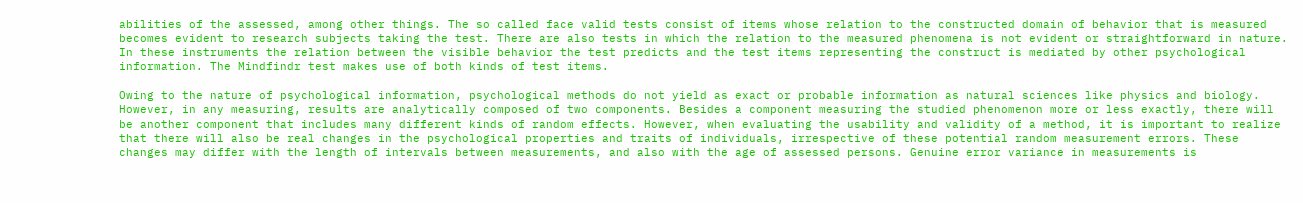abilities of the assessed, among other things. The so called face valid tests consist of items whose relation to the constructed domain of behavior that is measured becomes evident to research subjects taking the test. There are also tests in which the relation to the measured phenomena is not evident or straightforward in nature. In these instruments the relation between the visible behavior the test predicts and the test items representing the construct is mediated by other psychological information. The Mindfindr test makes use of both kinds of test items.

Owing to the nature of psychological information, psychological methods do not yield as exact or probable information as natural sciences like physics and biology. However, in any measuring, results are analytically composed of two components. Besides a component measuring the studied phenomenon more or less exactly, there will be another component that includes many different kinds of random effects. However, when evaluating the usability and validity of a method, it is important to realize that there will also be real changes in the psychological properties and traits of individuals, irrespective of these potential random measurement errors. These changes may differ with the length of intervals between measurements, and also with the age of assessed persons. Genuine error variance in measurements is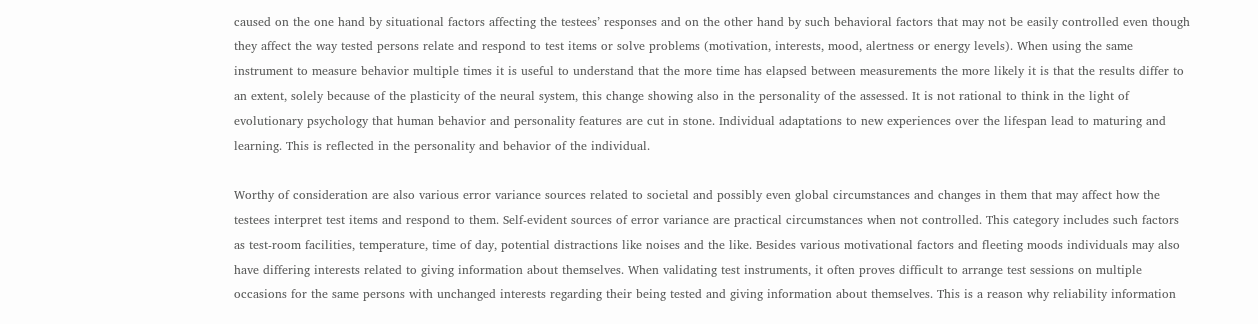caused on the one hand by situational factors affecting the testees’ responses and on the other hand by such behavioral factors that may not be easily controlled even though they affect the way tested persons relate and respond to test items or solve problems (motivation, interests, mood, alertness or energy levels). When using the same instrument to measure behavior multiple times it is useful to understand that the more time has elapsed between measurements the more likely it is that the results differ to an extent, solely because of the plasticity of the neural system, this change showing also in the personality of the assessed. It is not rational to think in the light of evolutionary psychology that human behavior and personality features are cut in stone. Individual adaptations to new experiences over the lifespan lead to maturing and learning. This is reflected in the personality and behavior of the individual.

Worthy of consideration are also various error variance sources related to societal and possibly even global circumstances and changes in them that may affect how the testees interpret test items and respond to them. Self-evident sources of error variance are practical circumstances when not controlled. This category includes such factors as test-room facilities, temperature, time of day, potential distractions like noises and the like. Besides various motivational factors and fleeting moods individuals may also have differing interests related to giving information about themselves. When validating test instruments, it often proves difficult to arrange test sessions on multiple occasions for the same persons with unchanged interests regarding their being tested and giving information about themselves. This is a reason why reliability information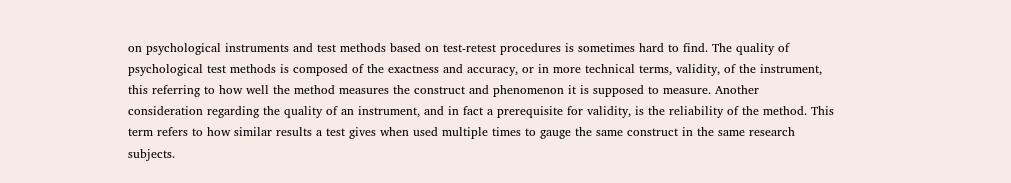on psychological instruments and test methods based on test-retest procedures is sometimes hard to find. The quality of psychological test methods is composed of the exactness and accuracy, or in more technical terms, validity, of the instrument, this referring to how well the method measures the construct and phenomenon it is supposed to measure. Another consideration regarding the quality of an instrument, and in fact a prerequisite for validity, is the reliability of the method. This term refers to how similar results a test gives when used multiple times to gauge the same construct in the same research subjects.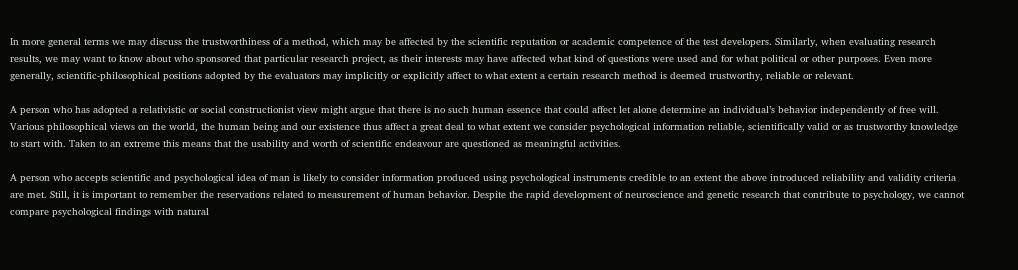In more general terms we may discuss the trustworthiness of a method, which may be affected by the scientific reputation or academic competence of the test developers. Similarly, when evaluating research results, we may want to know about who sponsored that particular research project, as their interests may have affected what kind of questions were used and for what political or other purposes. Even more generally, scientific-philosophical positions adopted by the evaluators may implicitly or explicitly affect to what extent a certain research method is deemed trustworthy, reliable or relevant.

A person who has adopted a relativistic or social constructionist view might argue that there is no such human essence that could affect let alone determine an individual’s behavior independently of free will. Various philosophical views on the world, the human being and our existence thus affect a great deal to what extent we consider psychological information reliable, scientifically valid or as trustworthy knowledge to start with. Taken to an extreme this means that the usability and worth of scientific endeavour are questioned as meaningful activities.

A person who accepts scientific and psychological idea of man is likely to consider information produced using psychological instruments credible to an extent the above introduced reliability and validity criteria are met. Still, it is important to remember the reservations related to measurement of human behavior. Despite the rapid development of neuroscience and genetic research that contribute to psychology, we cannot compare psychological findings with natural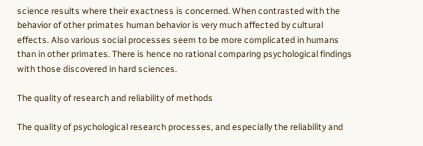science results where their exactness is concerned. When contrasted with the behavior of other primates human behavior is very much affected by cultural effects. Also various social processes seem to be more complicated in humans than in other primates. There is hence no rational comparing psychological findings with those discovered in hard sciences.

The quality of research and reliability of methods

The quality of psychological research processes, and especially the reliability and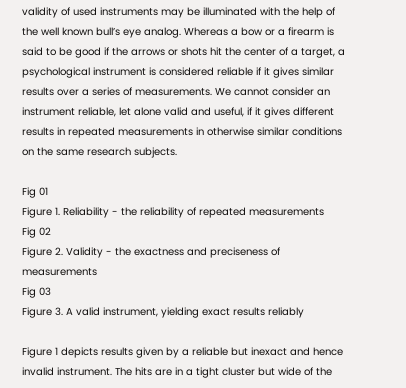validity of used instruments may be illuminated with the help of the well known bull’s eye analog. Whereas a bow or a firearm is said to be good if the arrows or shots hit the center of a target, a psychological instrument is considered reliable if it gives similar results over a series of measurements. We cannot consider an instrument reliable, let alone valid and useful, if it gives different results in repeated measurements in otherwise similar conditions on the same research subjects.

Fig 01
Figure 1. Reliability - the reliability of repeated measurements
Fig 02
Figure 2. Validity - the exactness and preciseness of measurements
Fig 03
Figure 3. A valid instrument, yielding exact results reliably

Figure 1 depicts results given by a reliable but inexact and hence invalid instrument. The hits are in a tight cluster but wide of the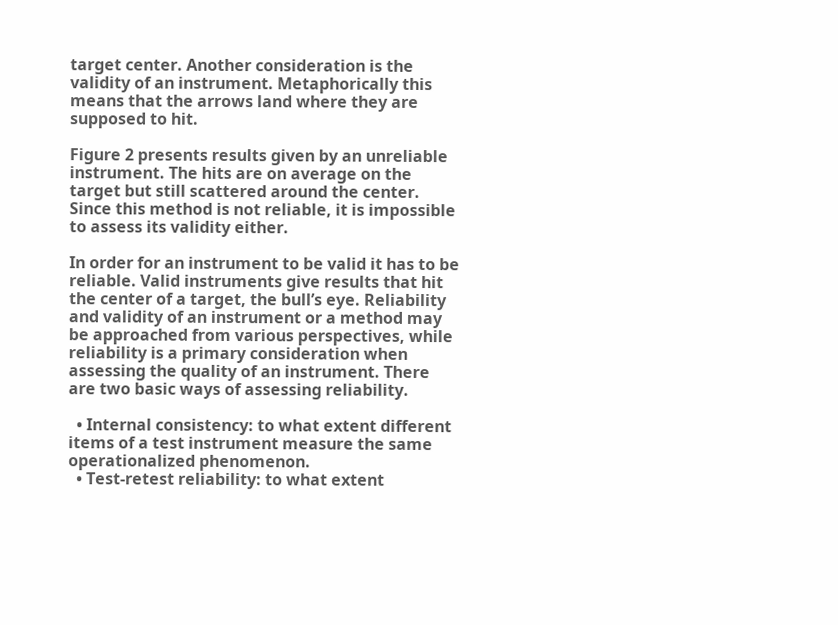target center. Another consideration is the validity of an instrument. Metaphorically this means that the arrows land where they are supposed to hit.

Figure 2 presents results given by an unreliable instrument. The hits are on average on the target but still scattered around the center. Since this method is not reliable, it is impossible to assess its validity either.

In order for an instrument to be valid it has to be reliable. Valid instruments give results that hit the center of a target, the bull’s eye. Reliability and validity of an instrument or a method may be approached from various perspectives, while reliability is a primary consideration when assessing the quality of an instrument. There are two basic ways of assessing reliability.

  • Internal consistency: to what extent different items of a test instrument measure the same operationalized phenomenon.
  • Test-retest reliability: to what extent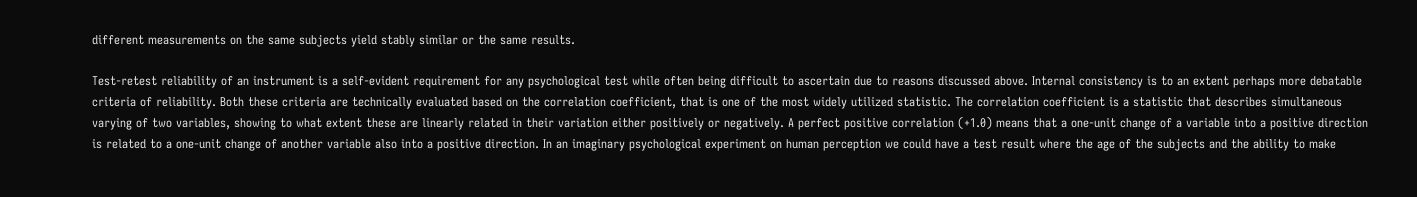different measurements on the same subjects yield stably similar or the same results.

Test-retest reliability of an instrument is a self-evident requirement for any psychological test while often being difficult to ascertain due to reasons discussed above. Internal consistency is to an extent perhaps more debatable criteria of reliability. Both these criteria are technically evaluated based on the correlation coefficient, that is one of the most widely utilized statistic. The correlation coefficient is a statistic that describes simultaneous varying of two variables, showing to what extent these are linearly related in their variation either positively or negatively. A perfect positive correlation (+1.0) means that a one-unit change of a variable into a positive direction is related to a one-unit change of another variable also into a positive direction. In an imaginary psychological experiment on human perception we could have a test result where the age of the subjects and the ability to make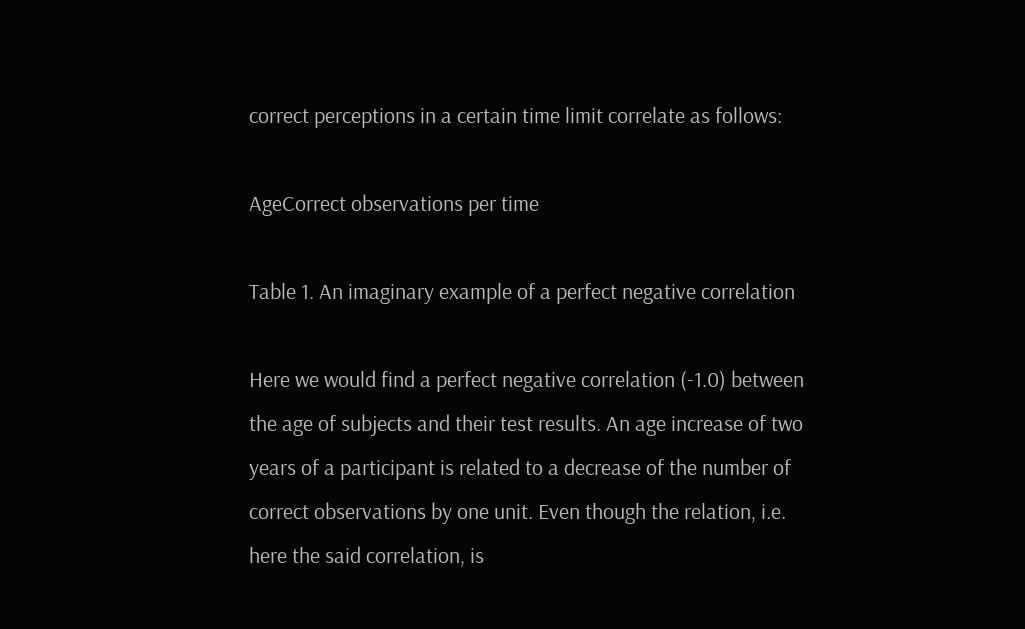correct perceptions in a certain time limit correlate as follows:

AgeCorrect observations per time

Table 1. An imaginary example of a perfect negative correlation

Here we would find a perfect negative correlation (-1.0) between the age of subjects and their test results. An age increase of two years of a participant is related to a decrease of the number of correct observations by one unit. Even though the relation, i.e. here the said correlation, is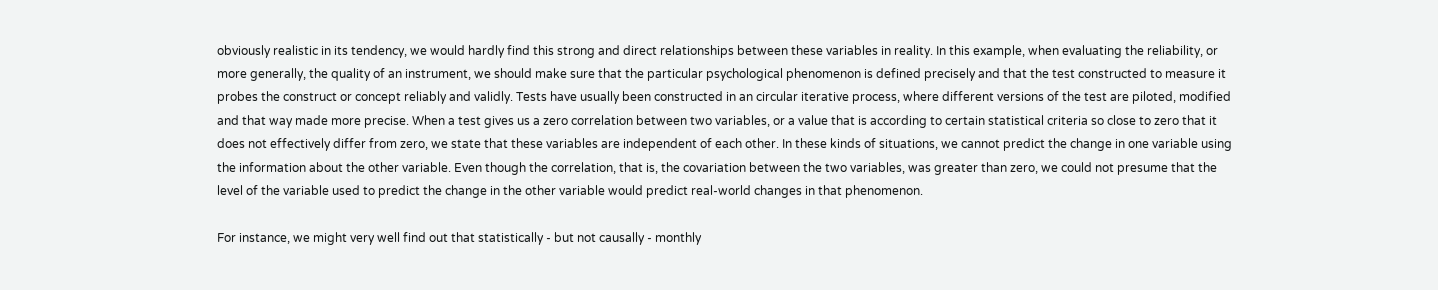obviously realistic in its tendency, we would hardly find this strong and direct relationships between these variables in reality. In this example, when evaluating the reliability, or more generally, the quality of an instrument, we should make sure that the particular psychological phenomenon is defined precisely and that the test constructed to measure it probes the construct or concept reliably and validly. Tests have usually been constructed in an circular iterative process, where different versions of the test are piloted, modified and that way made more precise. When a test gives us a zero correlation between two variables, or a value that is according to certain statistical criteria so close to zero that it does not effectively differ from zero, we state that these variables are independent of each other. In these kinds of situations, we cannot predict the change in one variable using the information about the other variable. Even though the correlation, that is, the covariation between the two variables, was greater than zero, we could not presume that the level of the variable used to predict the change in the other variable would predict real-world changes in that phenomenon.

For instance, we might very well find out that statistically - but not causally - monthly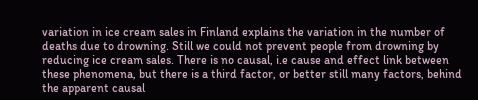variation in ice cream sales in Finland explains the variation in the number of deaths due to drowning. Still we could not prevent people from drowning by reducing ice cream sales. There is no causal, i.e cause and effect link between these phenomena, but there is a third factor, or better still many factors, behind the apparent causal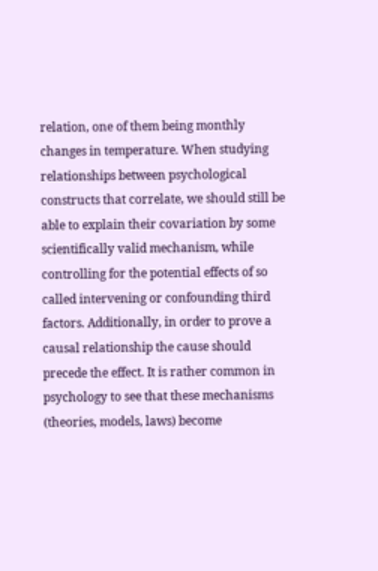relation, one of them being monthly changes in temperature. When studying relationships between psychological constructs that correlate, we should still be able to explain their covariation by some scientifically valid mechanism, while controlling for the potential effects of so called intervening or confounding third factors. Additionally, in order to prove a causal relationship the cause should precede the effect. It is rather common in psychology to see that these mechanisms (theories, models, laws) become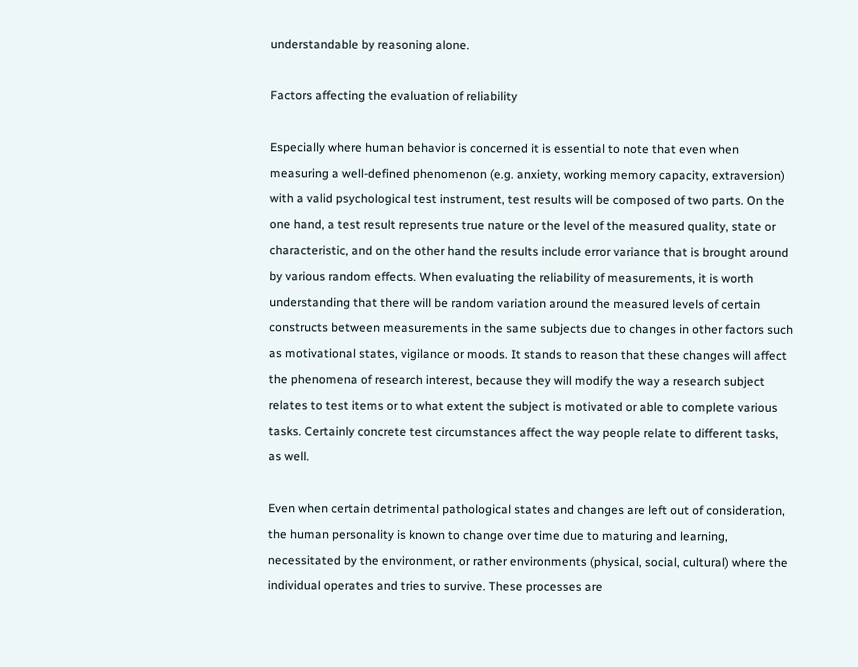understandable by reasoning alone.

Factors affecting the evaluation of reliability

Especially where human behavior is concerned it is essential to note that even when measuring a well-defined phenomenon (e.g. anxiety, working memory capacity, extraversion) with a valid psychological test instrument, test results will be composed of two parts. On the one hand, a test result represents true nature or the level of the measured quality, state or characteristic, and on the other hand the results include error variance that is brought around by various random effects. When evaluating the reliability of measurements, it is worth understanding that there will be random variation around the measured levels of certain constructs between measurements in the same subjects due to changes in other factors such as motivational states, vigilance or moods. It stands to reason that these changes will affect the phenomena of research interest, because they will modify the way a research subject relates to test items or to what extent the subject is motivated or able to complete various tasks. Certainly concrete test circumstances affect the way people relate to different tasks, as well.

Even when certain detrimental pathological states and changes are left out of consideration, the human personality is known to change over time due to maturing and learning, necessitated by the environment, or rather environments (physical, social, cultural) where the individual operates and tries to survive. These processes are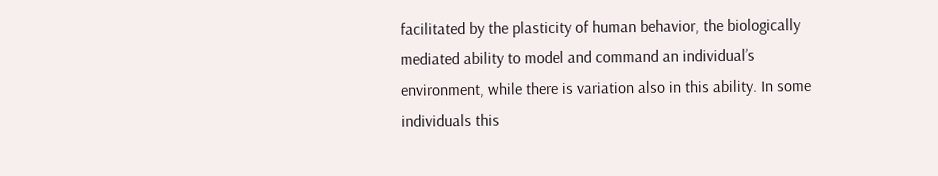facilitated by the plasticity of human behavior, the biologically mediated ability to model and command an individual’s environment, while there is variation also in this ability. In some individuals this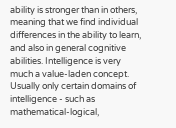ability is stronger than in others, meaning that we find individual differences in the ability to learn, and also in general cognitive abilities. Intelligence is very much a value-laden concept. Usually only certain domains of intelligence - such as mathematical-logical,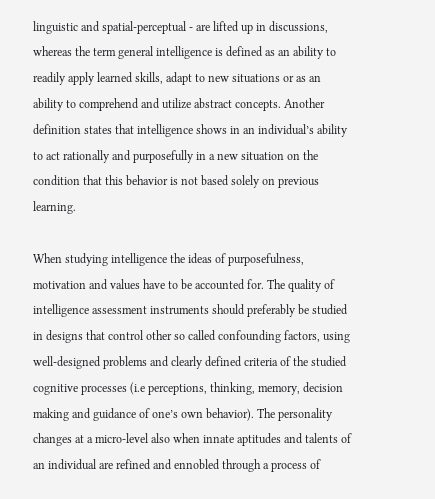linguistic and spatial-perceptual - are lifted up in discussions, whereas the term general intelligence is defined as an ability to readily apply learned skills, adapt to new situations or as an ability to comprehend and utilize abstract concepts. Another definition states that intelligence shows in an individual’s ability to act rationally and purposefully in a new situation on the condition that this behavior is not based solely on previous learning.

When studying intelligence the ideas of purposefulness, motivation and values have to be accounted for. The quality of intelligence assessment instruments should preferably be studied in designs that control other so called confounding factors, using well-designed problems and clearly defined criteria of the studied cognitive processes (i.e perceptions, thinking, memory, decision making and guidance of one’s own behavior). The personality changes at a micro-level also when innate aptitudes and talents of an individual are refined and ennobled through a process of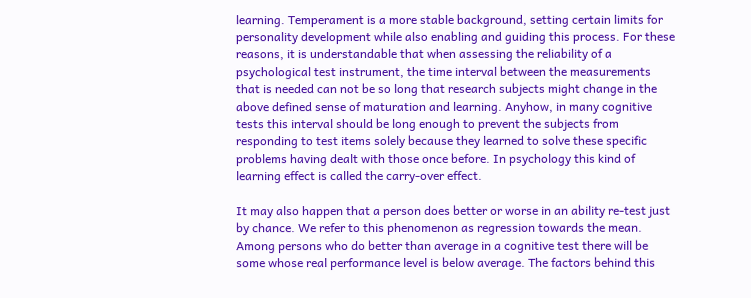learning. Temperament is a more stable background, setting certain limits for personality development while also enabling and guiding this process. For these reasons, it is understandable that when assessing the reliability of a psychological test instrument, the time interval between the measurements that is needed can not be so long that research subjects might change in the above defined sense of maturation and learning. Anyhow, in many cognitive tests this interval should be long enough to prevent the subjects from responding to test items solely because they learned to solve these specific problems having dealt with those once before. In psychology this kind of learning effect is called the carry-over effect.

It may also happen that a person does better or worse in an ability re-test just by chance. We refer to this phenomenon as regression towards the mean. Among persons who do better than average in a cognitive test there will be some whose real performance level is below average. The factors behind this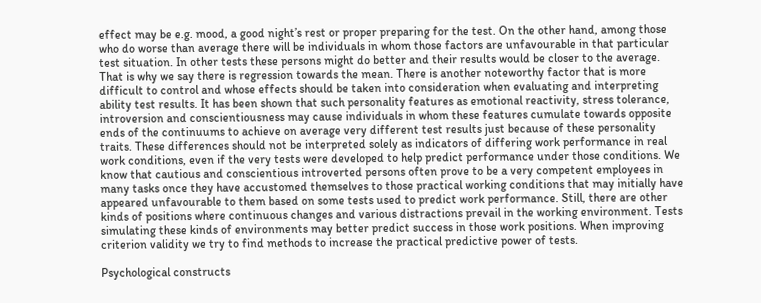effect may be e.g. mood, a good night’s rest or proper preparing for the test. On the other hand, among those who do worse than average there will be individuals in whom those factors are unfavourable in that particular test situation. In other tests these persons might do better and their results would be closer to the average. That is why we say there is regression towards the mean. There is another noteworthy factor that is more difficult to control and whose effects should be taken into consideration when evaluating and interpreting ability test results. It has been shown that such personality features as emotional reactivity, stress tolerance, introversion and conscientiousness may cause individuals in whom these features cumulate towards opposite ends of the continuums to achieve on average very different test results just because of these personality traits. These differences should not be interpreted solely as indicators of differing work performance in real work conditions, even if the very tests were developed to help predict performance under those conditions. We know that cautious and conscientious introverted persons often prove to be a very competent employees in many tasks once they have accustomed themselves to those practical working conditions that may initially have appeared unfavourable to them based on some tests used to predict work performance. Still, there are other kinds of positions where continuous changes and various distractions prevail in the working environment. Tests simulating these kinds of environments may better predict success in those work positions. When improving criterion validity we try to find methods to increase the practical predictive power of tests.

Psychological constructs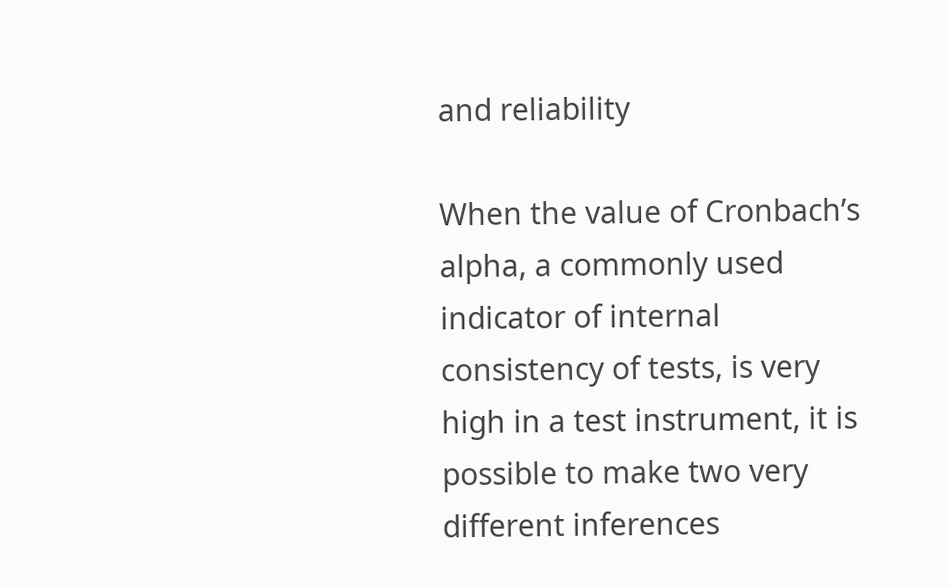and reliability

When the value of Cronbach’s alpha, a commonly used indicator of internal consistency of tests, is very high in a test instrument, it is possible to make two very different inferences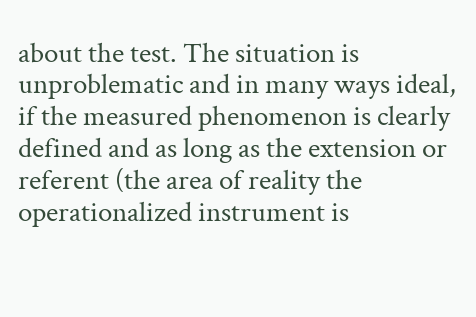about the test. The situation is unproblematic and in many ways ideal, if the measured phenomenon is clearly defined and as long as the extension or referent (the area of reality the operationalized instrument is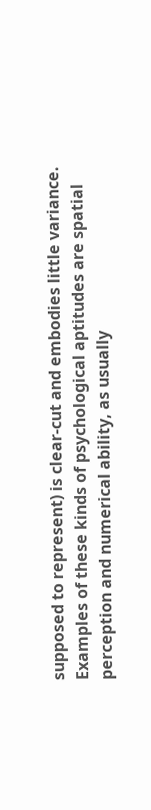supposed to represent) is clear-cut and embodies little variance. Examples of these kinds of psychological aptitudes are spatial perception and numerical ability, as usually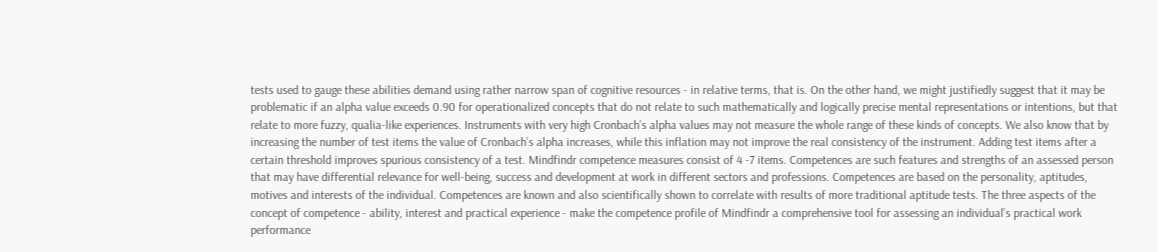tests used to gauge these abilities demand using rather narrow span of cognitive resources - in relative terms, that is. On the other hand, we might justifiedly suggest that it may be problematic if an alpha value exceeds 0.90 for operationalized concepts that do not relate to such mathematically and logically precise mental representations or intentions, but that relate to more fuzzy, qualia-like experiences. Instruments with very high Cronbach’s alpha values may not measure the whole range of these kinds of concepts. We also know that by increasing the number of test items the value of Cronbach’s alpha increases, while this inflation may not improve the real consistency of the instrument. Adding test items after a certain threshold improves spurious consistency of a test. Mindfindr competence measures consist of 4 -7 items. Competences are such features and strengths of an assessed person that may have differential relevance for well-being, success and development at work in different sectors and professions. Competences are based on the personality, aptitudes, motives and interests of the individual. Competences are known and also scientifically shown to correlate with results of more traditional aptitude tests. The three aspects of the concept of competence - ability, interest and practical experience - make the competence profile of Mindfindr a comprehensive tool for assessing an individual’s practical work performance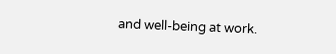and well-being at work.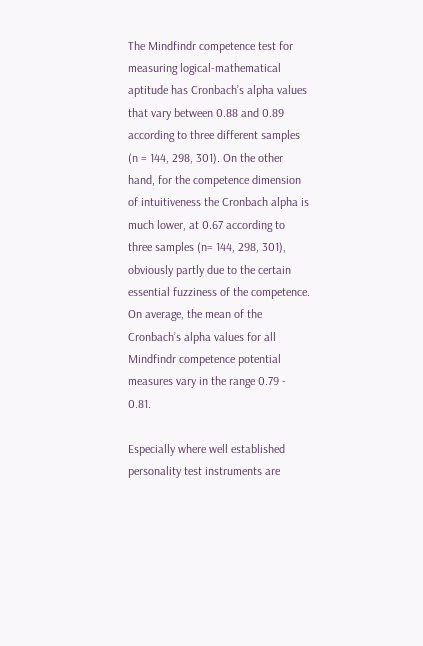The Mindfindr competence test for measuring logical-mathematical aptitude has Cronbach’s alpha values that vary between 0.88 and 0.89 according to three different samples (n = 144, 298, 301). On the other hand, for the competence dimension of intuitiveness the Cronbach alpha is much lower, at 0.67 according to three samples (n= 144, 298, 301), obviously partly due to the certain essential fuzziness of the competence. On average, the mean of the Cronbach’s alpha values for all Mindfindr competence potential measures vary in the range 0.79 - 0.81.

Especially where well established personality test instruments are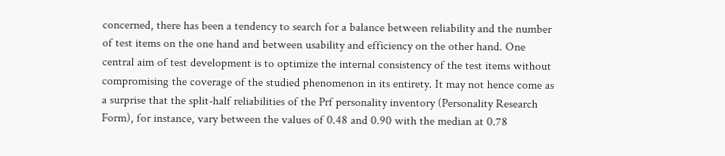concerned, there has been a tendency to search for a balance between reliability and the number of test items on the one hand and between usability and efficiency on the other hand. One central aim of test development is to optimize the internal consistency of the test items without compromising the coverage of the studied phenomenon in its entirety. It may not hence come as a surprise that the split-half reliabilities of the Prf personality inventory (Personality Research Form), for instance, vary between the values of 0.48 and 0.90 with the median at 0.78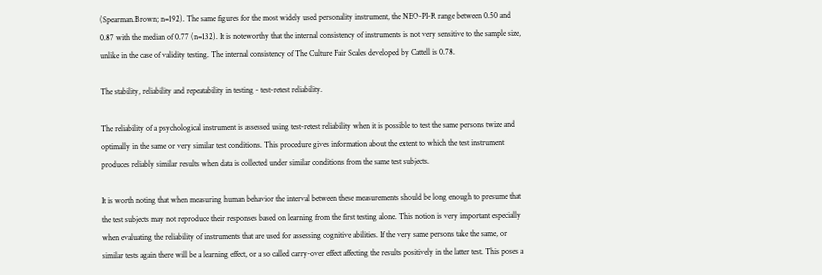(Spearman.Brown; n=192). The same figures for the most widely used personality instrument, the NEO-PI-R range between 0.50 and 0.87 with the median of 0.77 (n=132). It is noteworthy that the internal consistency of instruments is not very sensitive to the sample size, unlike in the case of validity testing. The internal consistency of The Culture Fair Scales developed by Cattell is 0.78.

The stability, reliability and repeatability in testing - test-retest reliability.

The reliability of a psychological instrument is assessed using test-retest reliability when it is possible to test the same persons twize and optimally in the same or very similar test conditions. This procedure gives information about the extent to which the test instrument produces reliably similar results when data is collected under similar conditions from the same test subjects.

It is worth noting that when measuring human behavior the interval between these measurements should be long enough to presume that the test subjects may not reproduce their responses based on learning from the first testing alone. This notion is very important especially when evaluating the reliability of instruments that are used for assessing cognitive abilities. If the very same persons take the same, or similar tests again there will be a learning effect, or a so called carry-over effect affecting the results positively in the latter test. This poses a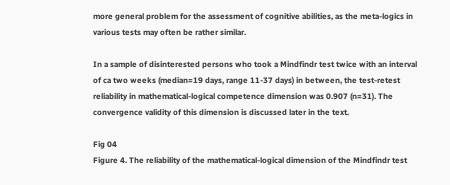more general problem for the assessment of cognitive abilities, as the meta-logics in various tests may often be rather similar.

In a sample of disinterested persons who took a Mindfindr test twice with an interval of ca two weeks (median=19 days, range 11-37 days) in between, the test-retest reliability in mathematical-logical competence dimension was 0.907 (n=31). The convergence validity of this dimension is discussed later in the text.

Fig 04
Figure 4. The reliability of the mathematical-logical dimension of the Mindfindr test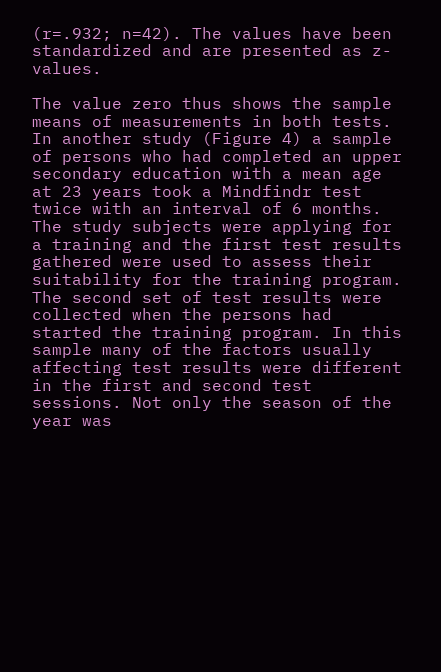(r=.932; n=42). The values have been standardized and are presented as z-values.

The value zero thus shows the sample means of measurements in both tests. In another study (Figure 4) a sample of persons who had completed an upper secondary education with a mean age at 23 years took a Mindfindr test twice with an interval of 6 months. The study subjects were applying for a training and the first test results gathered were used to assess their suitability for the training program. The second set of test results were collected when the persons had started the training program. In this sample many of the factors usually affecting test results were different in the first and second test sessions. Not only the season of the year was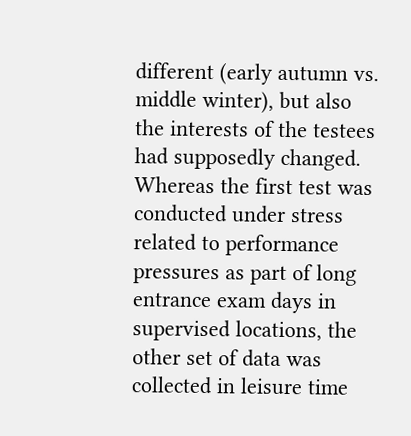different (early autumn vs. middle winter), but also the interests of the testees had supposedly changed. Whereas the first test was conducted under stress related to performance pressures as part of long entrance exam days in supervised locations, the other set of data was collected in leisure time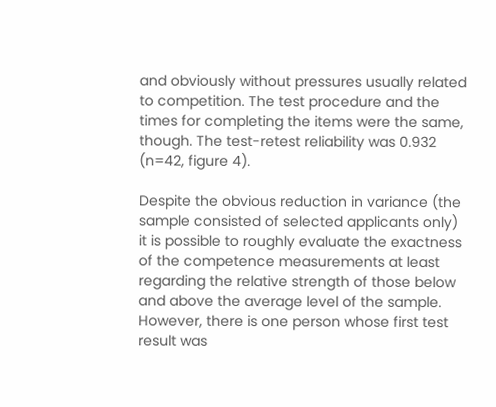and obviously without pressures usually related to competition. The test procedure and the times for completing the items were the same, though. The test-retest reliability was 0.932 (n=42, figure 4).

Despite the obvious reduction in variance (the sample consisted of selected applicants only) it is possible to roughly evaluate the exactness of the competence measurements at least regarding the relative strength of those below and above the average level of the sample. However, there is one person whose first test result was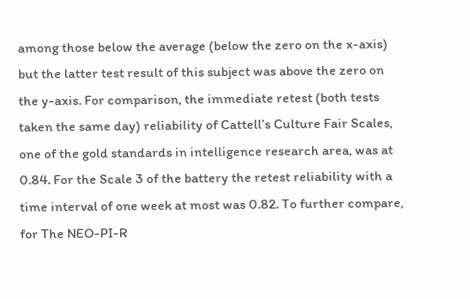among those below the average (below the zero on the x-axis) but the latter test result of this subject was above the zero on the y-axis. For comparison, the immediate retest (both tests taken the same day) reliability of Cattell’s Culture Fair Scales, one of the gold standards in intelligence research area, was at 0.84. For the Scale 3 of the battery the retest reliability with a time interval of one week at most was 0.82. To further compare, for The NEO-PI-R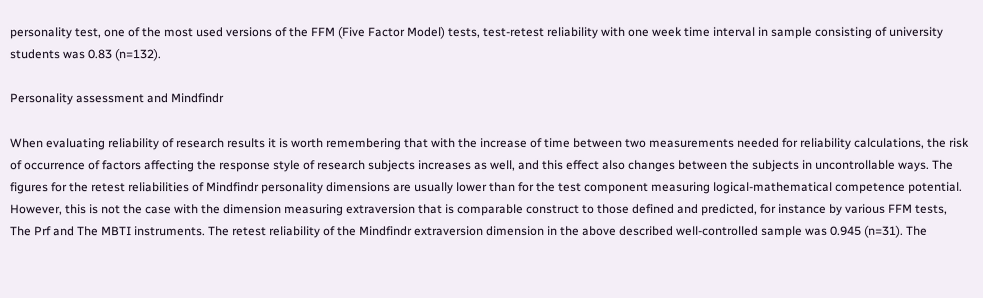personality test, one of the most used versions of the FFM (Five Factor Model) tests, test-retest reliability with one week time interval in sample consisting of university students was 0.83 (n=132).

Personality assessment and Mindfindr

When evaluating reliability of research results it is worth remembering that with the increase of time between two measurements needed for reliability calculations, the risk of occurrence of factors affecting the response style of research subjects increases as well, and this effect also changes between the subjects in uncontrollable ways. The figures for the retest reliabilities of Mindfindr personality dimensions are usually lower than for the test component measuring logical-mathematical competence potential. However, this is not the case with the dimension measuring extraversion that is comparable construct to those defined and predicted, for instance by various FFM tests, The Prf and The MBTI instruments. The retest reliability of the Mindfindr extraversion dimension in the above described well-controlled sample was 0.945 (n=31). The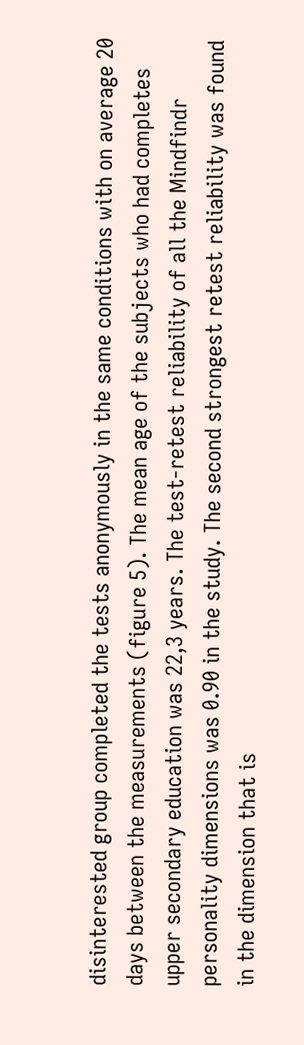disinterested group completed the tests anonymously in the same conditions with on average 20 days between the measurements (figure 5). The mean age of the subjects who had completes upper secondary education was 22,3 years. The test-retest reliability of all the Mindfindr personality dimensions was 0.90 in the study. The second strongest retest reliability was found in the dimension that is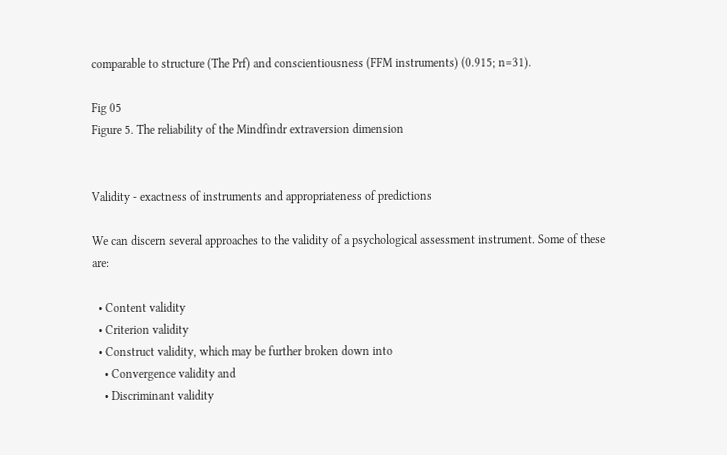comparable to structure (The Prf) and conscientiousness (FFM instruments) (0.915; n=31).

Fig 05
Figure 5. The reliability of the Mindfindr extraversion dimension


Validity - exactness of instruments and appropriateness of predictions

We can discern several approaches to the validity of a psychological assessment instrument. Some of these are:

  • Content validity
  • Criterion validity
  • Construct validity, which may be further broken down into
    • Convergence validity and
    • Discriminant validity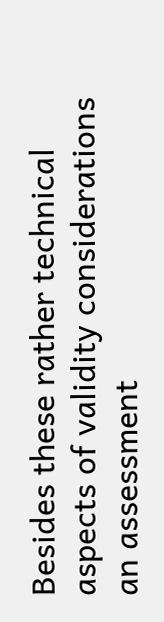Besides these rather technical aspects of validity considerations an assessment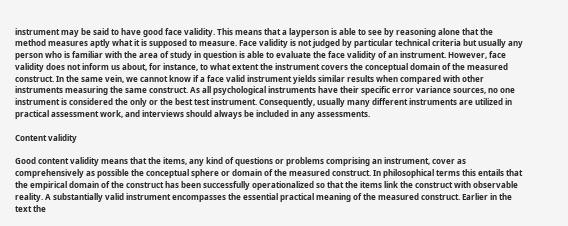instrument may be said to have good face validity. This means that a layperson is able to see by reasoning alone that the method measures aptly what it is supposed to measure. Face validity is not judged by particular technical criteria but usually any person who is familiar with the area of study in question is able to evaluate the face validity of an instrument. However, face validity does not inform us about, for instance, to what extent the instrument covers the conceptual domain of the measured construct. In the same vein, we cannot know if a face valid instrument yields similar results when compared with other instruments measuring the same construct. As all psychological instruments have their specific error variance sources, no one instrument is considered the only or the best test instrument. Consequently, usually many different instruments are utilized in practical assessment work, and interviews should always be included in any assessments.

Content validity

Good content validity means that the items, any kind of questions or problems comprising an instrument, cover as comprehensively as possible the conceptual sphere or domain of the measured construct. In philosophical terms this entails that the empirical domain of the construct has been successfully operationalized so that the items link the construct with observable reality. A substantially valid instrument encompasses the essential practical meaning of the measured construct. Earlier in the text the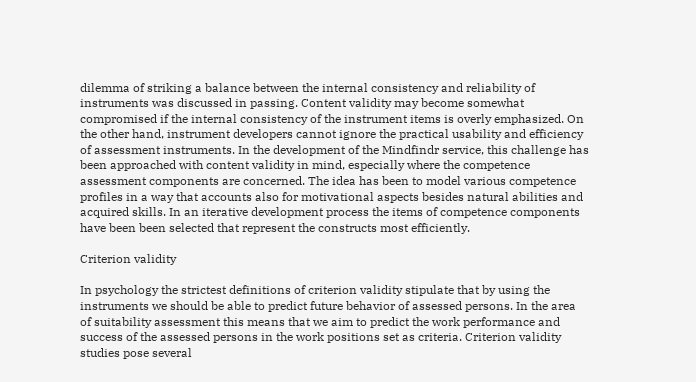dilemma of striking a balance between the internal consistency and reliability of instruments was discussed in passing. Content validity may become somewhat compromised if the internal consistency of the instrument items is overly emphasized. On the other hand, instrument developers cannot ignore the practical usability and efficiency of assessment instruments. In the development of the Mindfindr service, this challenge has been approached with content validity in mind, especially where the competence assessment components are concerned. The idea has been to model various competence profiles in a way that accounts also for motivational aspects besides natural abilities and acquired skills. In an iterative development process the items of competence components have been been selected that represent the constructs most efficiently.

Criterion validity

In psychology the strictest definitions of criterion validity stipulate that by using the instruments we should be able to predict future behavior of assessed persons. In the area of suitability assessment this means that we aim to predict the work performance and success of the assessed persons in the work positions set as criteria. Criterion validity studies pose several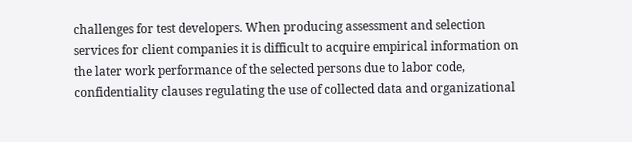challenges for test developers. When producing assessment and selection services for client companies it is difficult to acquire empirical information on the later work performance of the selected persons due to labor code, confidentiality clauses regulating the use of collected data and organizational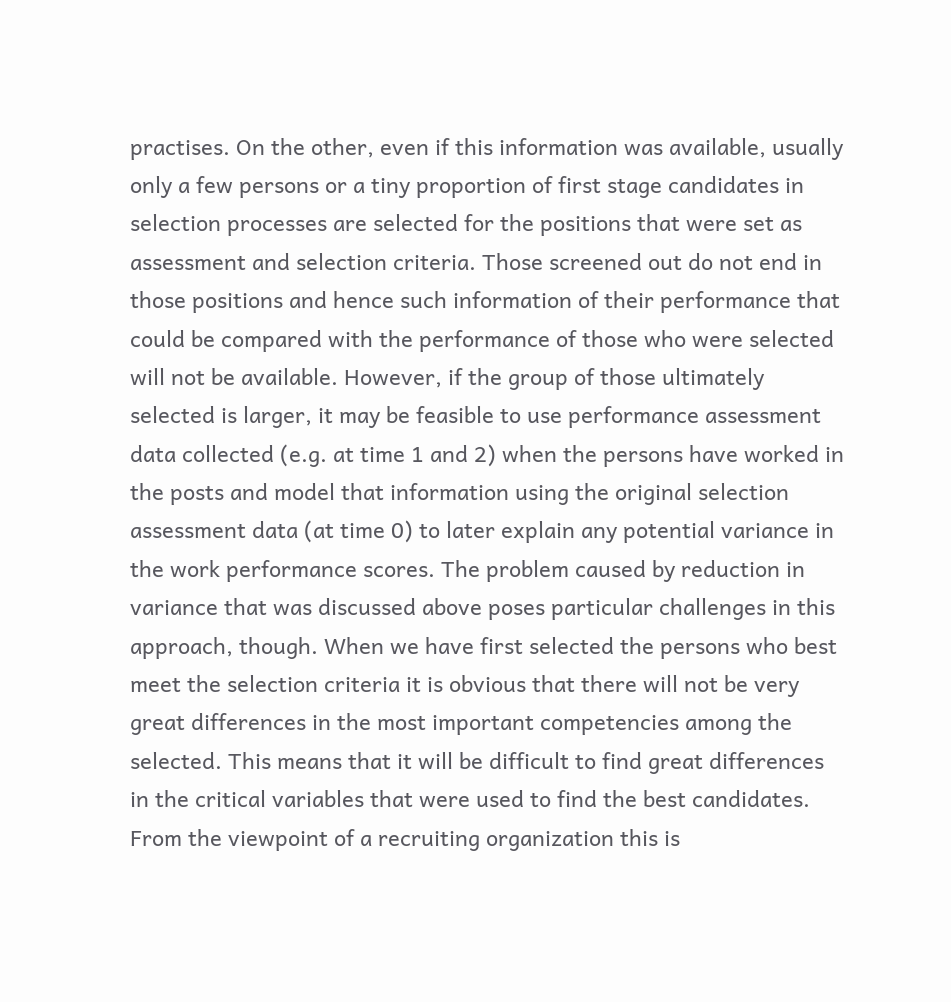practises. On the other, even if this information was available, usually only a few persons or a tiny proportion of first stage candidates in selection processes are selected for the positions that were set as assessment and selection criteria. Those screened out do not end in those positions and hence such information of their performance that could be compared with the performance of those who were selected will not be available. However, if the group of those ultimately selected is larger, it may be feasible to use performance assessment data collected (e.g. at time 1 and 2) when the persons have worked in the posts and model that information using the original selection assessment data (at time 0) to later explain any potential variance in the work performance scores. The problem caused by reduction in variance that was discussed above poses particular challenges in this approach, though. When we have first selected the persons who best meet the selection criteria it is obvious that there will not be very great differences in the most important competencies among the selected. This means that it will be difficult to find great differences in the critical variables that were used to find the best candidates. From the viewpoint of a recruiting organization this is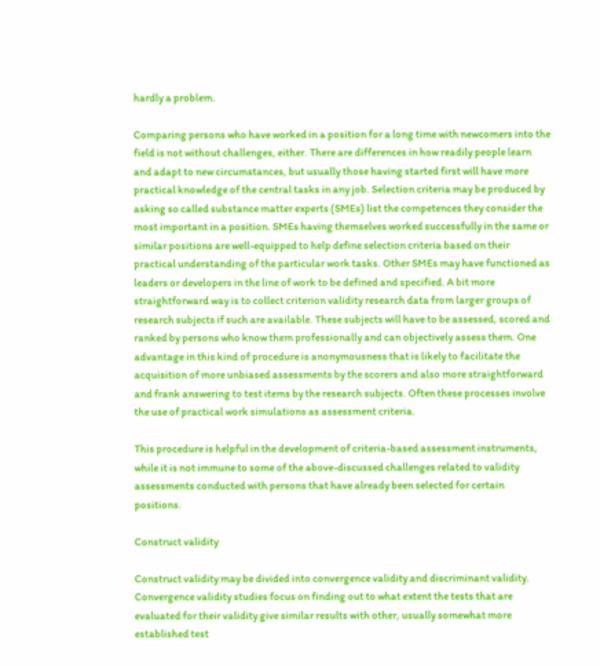hardly a problem.

Comparing persons who have worked in a position for a long time with newcomers into the field is not without challenges, either. There are differences in how readily people learn and adapt to new circumstances, but usually those having started first will have more practical knowledge of the central tasks in any job. Selection criteria may be produced by asking so called substance matter experts (SMEs) list the competences they consider the most important in a position. SMEs having themselves worked successfully in the same or similar positions are well-equipped to help define selection criteria based on their practical understanding of the particular work tasks. Other SMEs may have functioned as leaders or developers in the line of work to be defined and specified. A bit more straightforward way is to collect criterion validity research data from larger groups of research subjects if such are available. These subjects will have to be assessed, scored and ranked by persons who know them professionally and can objectively assess them. One advantage in this kind of procedure is anonymousness that is likely to facilitate the acquisition of more unbiased assessments by the scorers and also more straightforward and frank answering to test items by the research subjects. Often these processes involve the use of practical work simulations as assessment criteria.

This procedure is helpful in the development of criteria-based assessment instruments, while it is not immune to some of the above-discussed challenges related to validity assessments conducted with persons that have already been selected for certain positions.

Construct validity

Construct validity may be divided into convergence validity and discriminant validity. Convergence validity studies focus on finding out to what extent the tests that are evaluated for their validity give similar results with other, usually somewhat more established test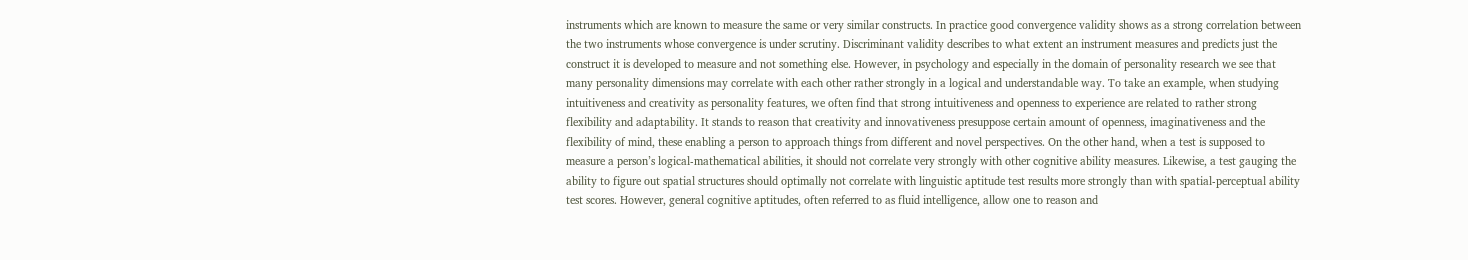instruments which are known to measure the same or very similar constructs. In practice good convergence validity shows as a strong correlation between the two instruments whose convergence is under scrutiny. Discriminant validity describes to what extent an instrument measures and predicts just the construct it is developed to measure and not something else. However, in psychology and especially in the domain of personality research we see that many personality dimensions may correlate with each other rather strongly in a logical and understandable way. To take an example, when studying intuitiveness and creativity as personality features, we often find that strong intuitiveness and openness to experience are related to rather strong flexibility and adaptability. It stands to reason that creativity and innovativeness presuppose certain amount of openness, imaginativeness and the flexibility of mind, these enabling a person to approach things from different and novel perspectives. On the other hand, when a test is supposed to measure a person’s logical-mathematical abilities, it should not correlate very strongly with other cognitive ability measures. Likewise, a test gauging the ability to figure out spatial structures should optimally not correlate with linguistic aptitude test results more strongly than with spatial-perceptual ability test scores. However, general cognitive aptitudes, often referred to as fluid intelligence, allow one to reason and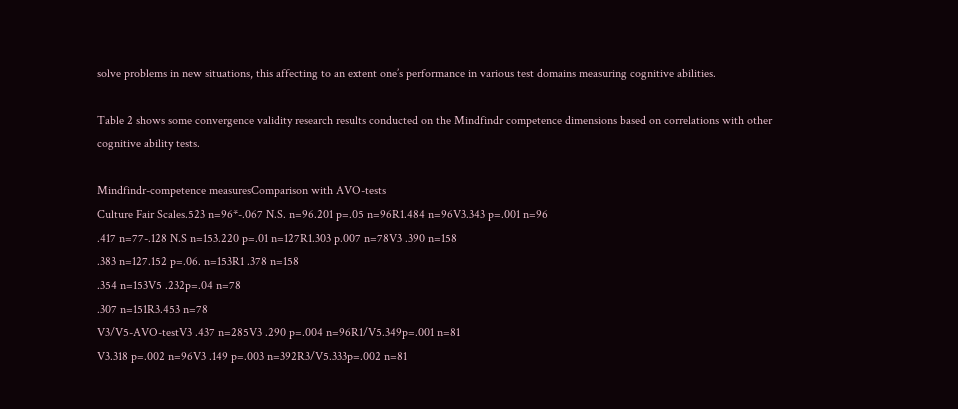solve problems in new situations, this affecting to an extent one’s performance in various test domains measuring cognitive abilities.

Table 2 shows some convergence validity research results conducted on the Mindfindr competence dimensions based on correlations with other cognitive ability tests.

Mindfindr-competence measuresComparison with AVO-tests
Culture Fair Scales.523 n=96*-.067 N.S. n=96.201 p=.05 n=96R1.484 n=96V3.343 p=.001 n=96
.417 n=77-.128 N.S n=153.220 p=.01 n=127R1.303 p.007 n=78V3 .390 n=158
.383 n=127.152 p=.06. n=153R1 .378 n=158
.354 n=153V5 .232p=.04 n=78
.307 n=151R3.453 n=78
V3/V5-AVO-testV3 .437 n=285V3 .290 p=.004 n=96R1/V5.349p=.001 n=81
V3.318 p=.002 n=96V3 .149 p=.003 n=392R3/V5.333p=.002 n=81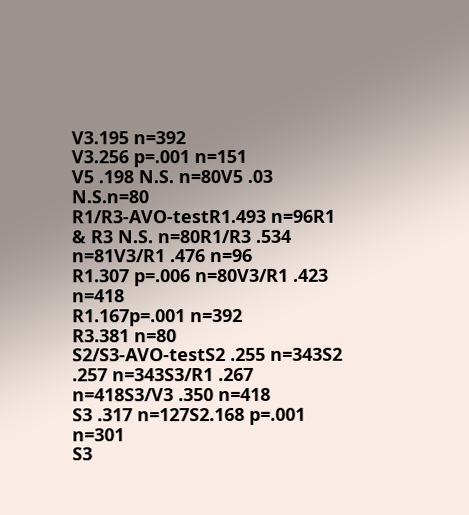V3.195 n=392
V3.256 p=.001 n=151
V5 .198 N.S. n=80V5 .03 N.S.n=80
R1/R3-AVO-testR1.493 n=96R1 & R3 N.S. n=80R1/R3 .534 n=81V3/R1 .476 n=96
R1.307 p=.006 n=80V3/R1 .423 n=418
R1.167p=.001 n=392
R3.381 n=80
S2/S3-AVO-testS2 .255 n=343S2 .257 n=343S3/R1 .267 n=418S3/V3 .350 n=418
S3 .317 n=127S2.168 p=.001 n=301
S3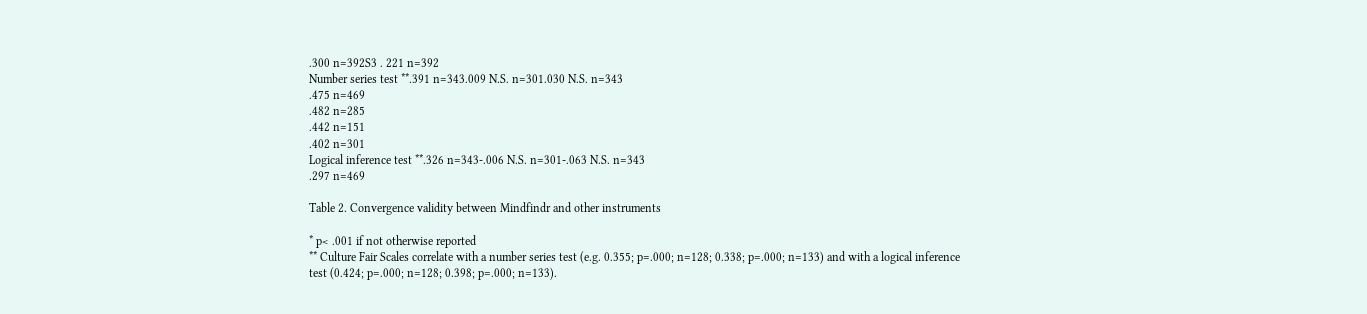.300 n=392S3 . 221 n=392
Number series test **.391 n=343.009 N.S. n=301.030 N.S. n=343
.475 n=469
.482 n=285
.442 n=151
.402 n=301
Logical inference test **.326 n=343-.006 N.S. n=301-.063 N.S. n=343
.297 n=469

Table 2. Convergence validity between Mindfindr and other instruments

* p< .001 if not otherwise reported
** Culture Fair Scales correlate with a number series test (e.g. 0.355; p=.000; n=128; 0.338; p=.000; n=133) and with a logical inference test (0.424; p=.000; n=128; 0.398; p=.000; n=133).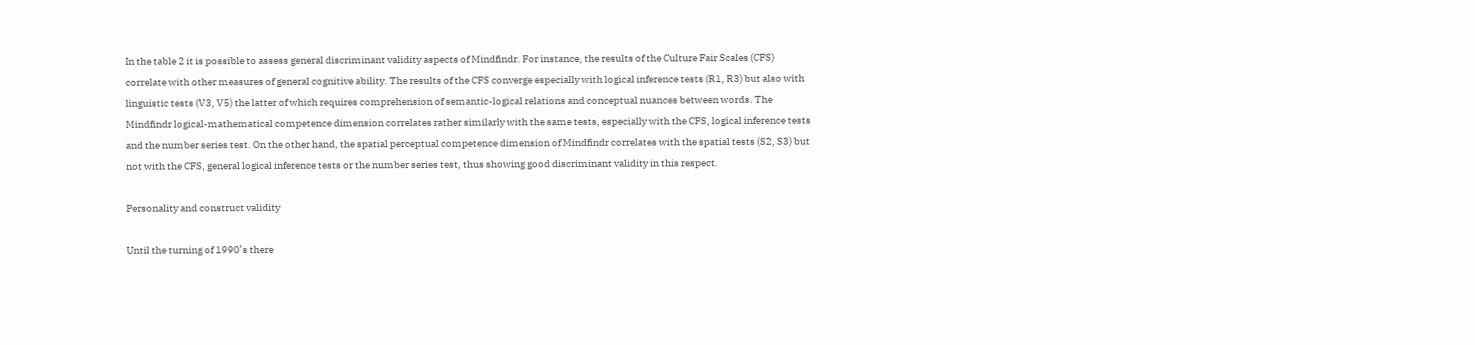In the table 2 it is possible to assess general discriminant validity aspects of Mindfindr. For instance, the results of the Culture Fair Scales (CFS) correlate with other measures of general cognitive ability. The results of the CFS converge especially with logical inference tests (R1, R3) but also with linguistic tests (V3, V5) the latter of which requires comprehension of semantic-logical relations and conceptual nuances between words. The Mindfindr logical-mathematical competence dimension correlates rather similarly with the same tests, especially with the CFS, logical inference tests and the number series test. On the other hand, the spatial perceptual competence dimension of Mindfindr correlates with the spatial tests (S2, S3) but not with the CFS, general logical inference tests or the number series test, thus showing good discriminant validity in this respect.

Personality and construct validity

Until the turning of 1990’s there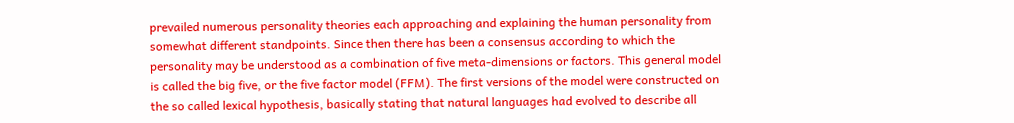prevailed numerous personality theories each approaching and explaining the human personality from somewhat different standpoints. Since then there has been a consensus according to which the personality may be understood as a combination of five meta-dimensions or factors. This general model is called the big five, or the five factor model (FFM). The first versions of the model were constructed on the so called lexical hypothesis, basically stating that natural languages had evolved to describe all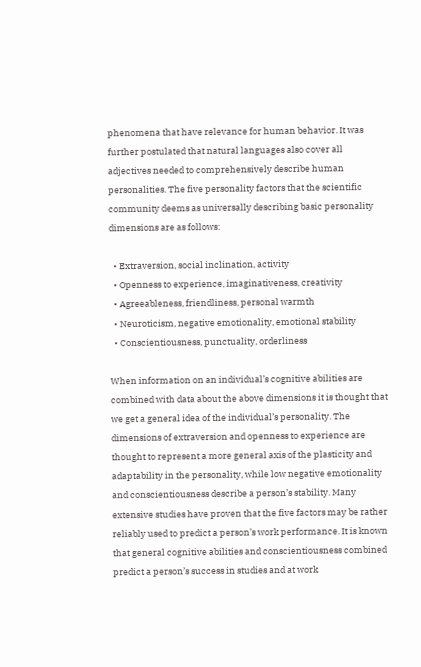phenomena that have relevance for human behavior. It was further postulated that natural languages also cover all adjectives needed to comprehensively describe human personalities. The five personality factors that the scientific community deems as universally describing basic personality dimensions are as follows:

  • Extraversion, social inclination, activity
  • Openness to experience, imaginativeness, creativity
  • Agreeableness, friendliness, personal warmth
  • Neuroticism, negative emotionality, emotional stability
  • Conscientiousness, punctuality, orderliness

When information on an individual’s cognitive abilities are combined with data about the above dimensions it is thought that we get a general idea of the individual’s personality. The dimensions of extraversion and openness to experience are thought to represent a more general axis of the plasticity and adaptability in the personality, while low negative emotionality and conscientiousness describe a person’s stability. Many extensive studies have proven that the five factors may be rather reliably used to predict a person’s work performance. It is known that general cognitive abilities and conscientiousness combined predict a person’s success in studies and at work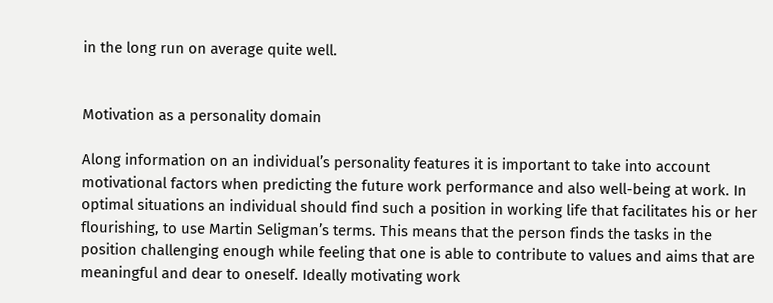in the long run on average quite well.


Motivation as a personality domain

Along information on an individual’s personality features it is important to take into account motivational factors when predicting the future work performance and also well-being at work. In optimal situations an individual should find such a position in working life that facilitates his or her flourishing, to use Martin Seligman’s terms. This means that the person finds the tasks in the position challenging enough while feeling that one is able to contribute to values and aims that are meaningful and dear to oneself. Ideally motivating work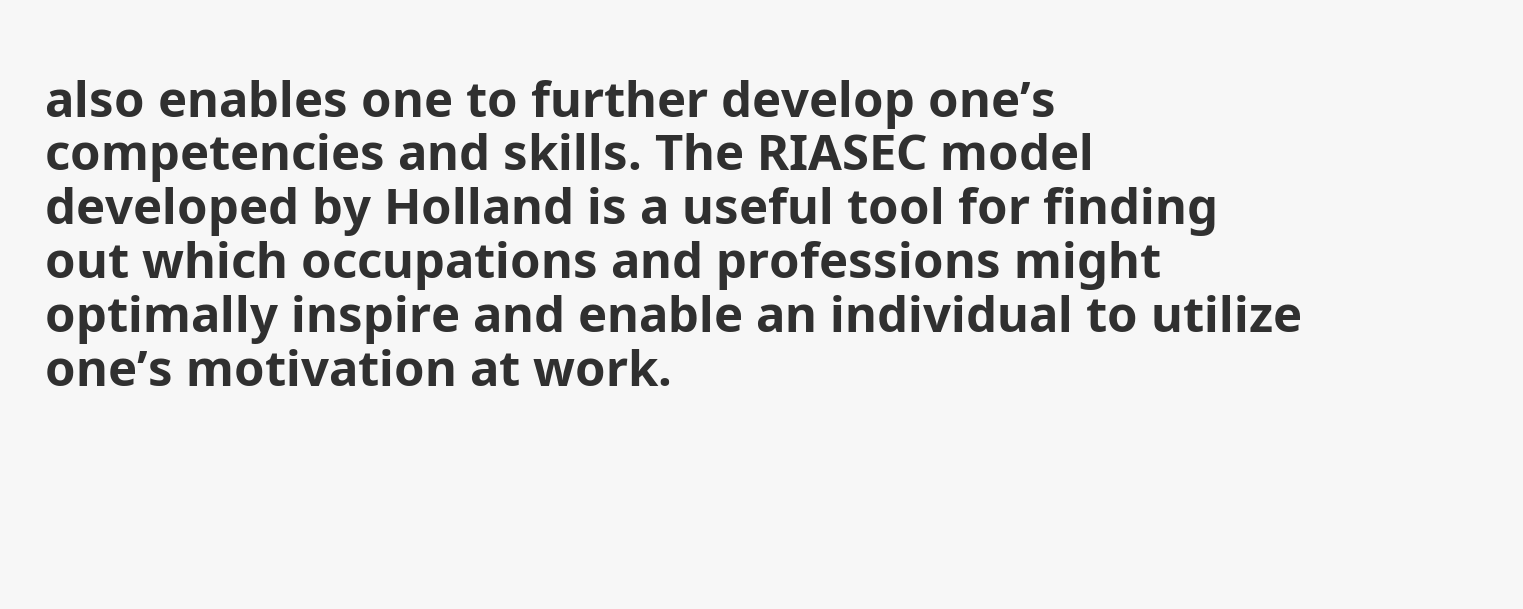also enables one to further develop one’s competencies and skills. The RIASEC model developed by Holland is a useful tool for finding out which occupations and professions might optimally inspire and enable an individual to utilize one’s motivation at work.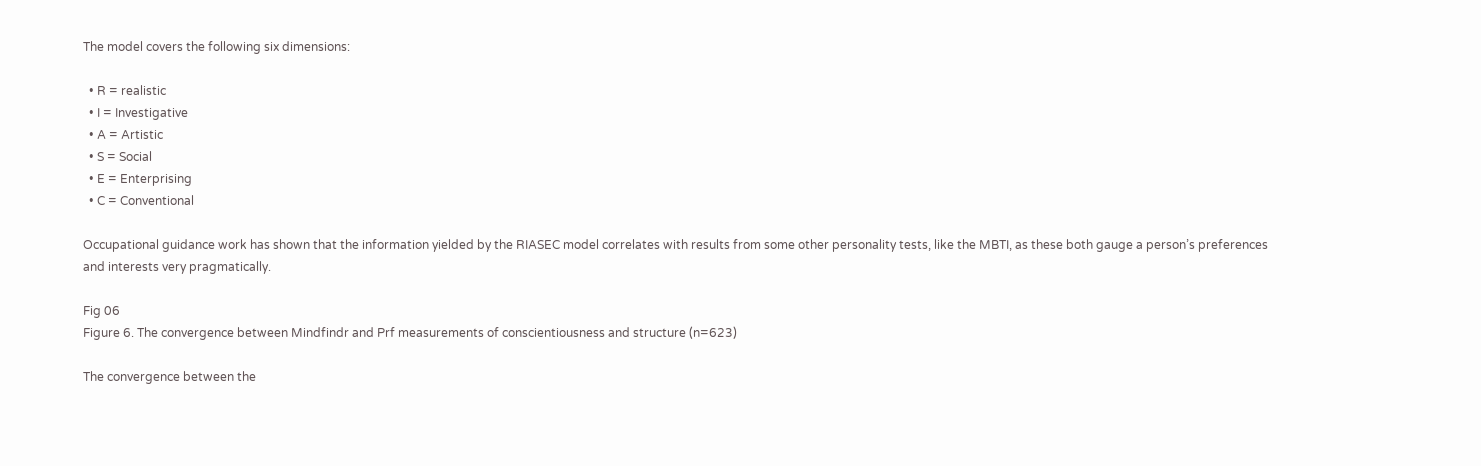The model covers the following six dimensions:

  • R = realistic
  • I = Investigative
  • A = Artistic
  • S = Social
  • E = Enterprising
  • C = Conventional

Occupational guidance work has shown that the information yielded by the RIASEC model correlates with results from some other personality tests, like the MBTI, as these both gauge a person’s preferences and interests very pragmatically.

Fig 06
Figure 6. The convergence between Mindfindr and Prf measurements of conscientiousness and structure (n=623)

The convergence between the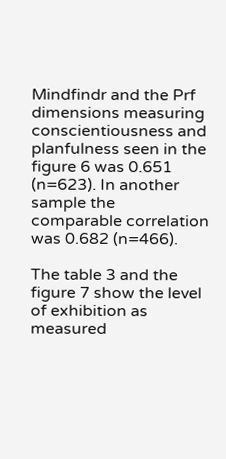Mindfindr and the Prf dimensions measuring conscientiousness and planfulness seen in the figure 6 was 0.651 (n=623). In another sample the comparable correlation was 0.682 (n=466).

The table 3 and the figure 7 show the level of exhibition as measured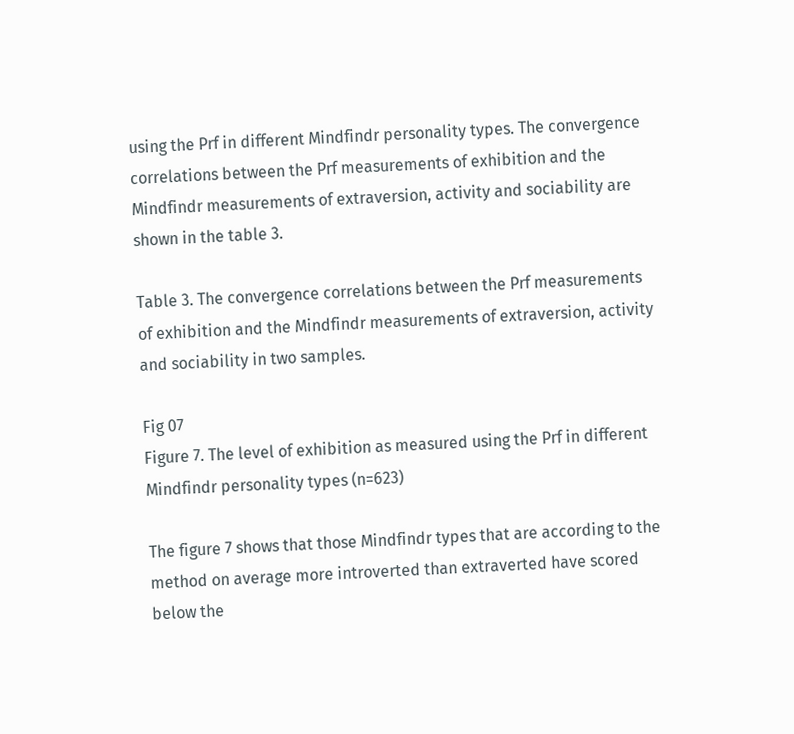using the Prf in different Mindfindr personality types. The convergence correlations between the Prf measurements of exhibition and the Mindfindr measurements of extraversion, activity and sociability are shown in the table 3.

Table 3. The convergence correlations between the Prf measurements of exhibition and the Mindfindr measurements of extraversion, activity and sociability in two samples.

Fig 07
Figure 7. The level of exhibition as measured using the Prf in different Mindfindr personality types (n=623)

The figure 7 shows that those Mindfindr types that are according to the method on average more introverted than extraverted have scored below the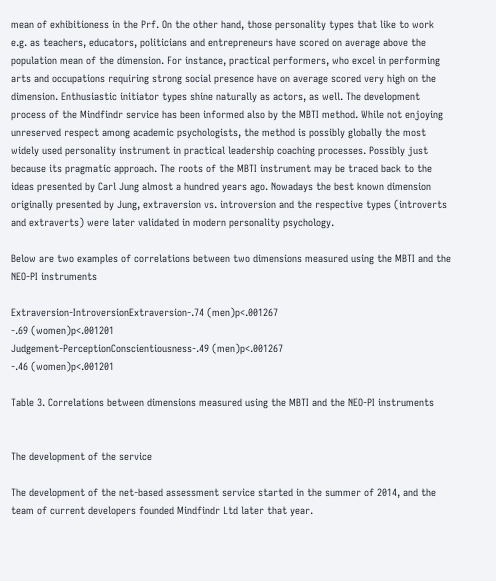mean of exhibitioness in the Prf. On the other hand, those personality types that like to work e.g. as teachers, educators, politicians and entrepreneurs have scored on average above the population mean of the dimension. For instance, practical performers, who excel in performing arts and occupations requiring strong social presence have on average scored very high on the dimension. Enthusiastic initiator types shine naturally as actors, as well. The development process of the Mindfindr service has been informed also by the MBTI method. While not enjoying unreserved respect among academic psychologists, the method is possibly globally the most widely used personality instrument in practical leadership coaching processes. Possibly just because its pragmatic approach. The roots of the MBTI instrument may be traced back to the ideas presented by Carl Jung almost a hundred years ago. Nowadays the best known dimension originally presented by Jung, extraversion vs. introversion and the respective types (introverts and extraverts) were later validated in modern personality psychology.

Below are two examples of correlations between two dimensions measured using the MBTI and the NEO-PI instruments

Extraversion-IntroversionExtraversion-.74 (men)p<.001267
-.69 (women)p<.001201
Judgement-PerceptionConscientiousness-.49 (men)p<.001267
-.46 (women)p<.001201

Table 3. Correlations between dimensions measured using the MBTI and the NEO-PI instruments


The development of the service

The development of the net-based assessment service started in the summer of 2014, and the team of current developers founded Mindfindr Ltd later that year.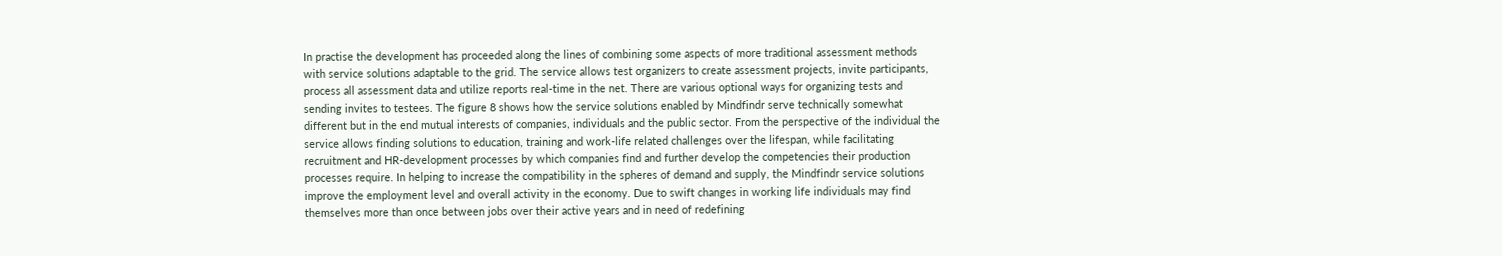In practise the development has proceeded along the lines of combining some aspects of more traditional assessment methods with service solutions adaptable to the grid. The service allows test organizers to create assessment projects, invite participants, process all assessment data and utilize reports real-time in the net. There are various optional ways for organizing tests and sending invites to testees. The figure 8 shows how the service solutions enabled by Mindfindr serve technically somewhat different but in the end mutual interests of companies, individuals and the public sector. From the perspective of the individual the service allows finding solutions to education, training and work-life related challenges over the lifespan, while facilitating recruitment and HR-development processes by which companies find and further develop the competencies their production processes require. In helping to increase the compatibility in the spheres of demand and supply, the Mindfindr service solutions improve the employment level and overall activity in the economy. Due to swift changes in working life individuals may find themselves more than once between jobs over their active years and in need of redefining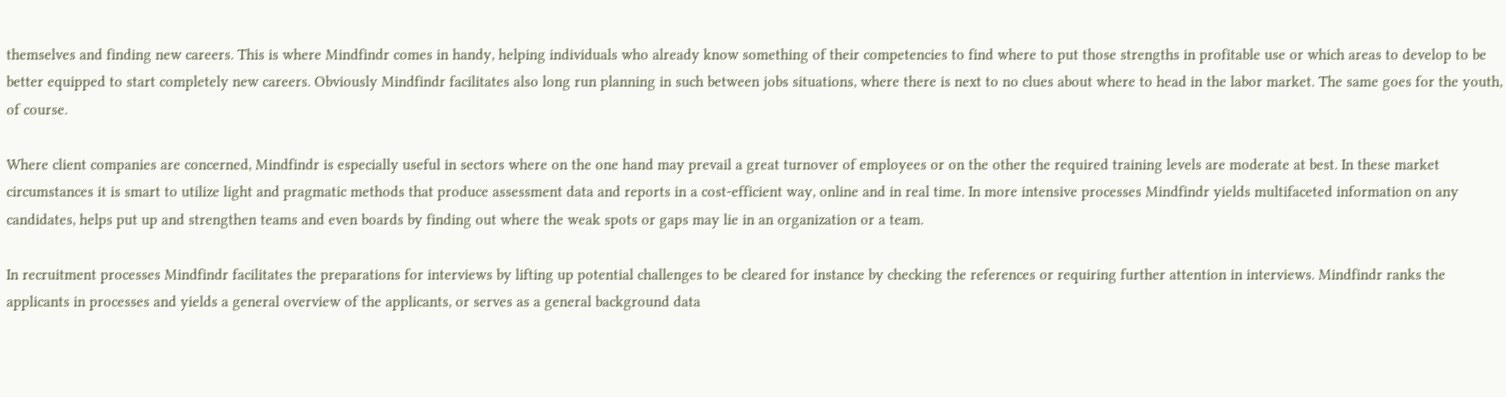themselves and finding new careers. This is where Mindfindr comes in handy, helping individuals who already know something of their competencies to find where to put those strengths in profitable use or which areas to develop to be better equipped to start completely new careers. Obviously Mindfindr facilitates also long run planning in such between jobs situations, where there is next to no clues about where to head in the labor market. The same goes for the youth, of course.

Where client companies are concerned, Mindfindr is especially useful in sectors where on the one hand may prevail a great turnover of employees or on the other the required training levels are moderate at best. In these market circumstances it is smart to utilize light and pragmatic methods that produce assessment data and reports in a cost-efficient way, online and in real time. In more intensive processes Mindfindr yields multifaceted information on any candidates, helps put up and strengthen teams and even boards by finding out where the weak spots or gaps may lie in an organization or a team.

In recruitment processes Mindfindr facilitates the preparations for interviews by lifting up potential challenges to be cleared for instance by checking the references or requiring further attention in interviews. Mindfindr ranks the applicants in processes and yields a general overview of the applicants, or serves as a general background data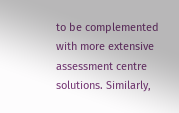to be complemented with more extensive assessment centre solutions. Similarly,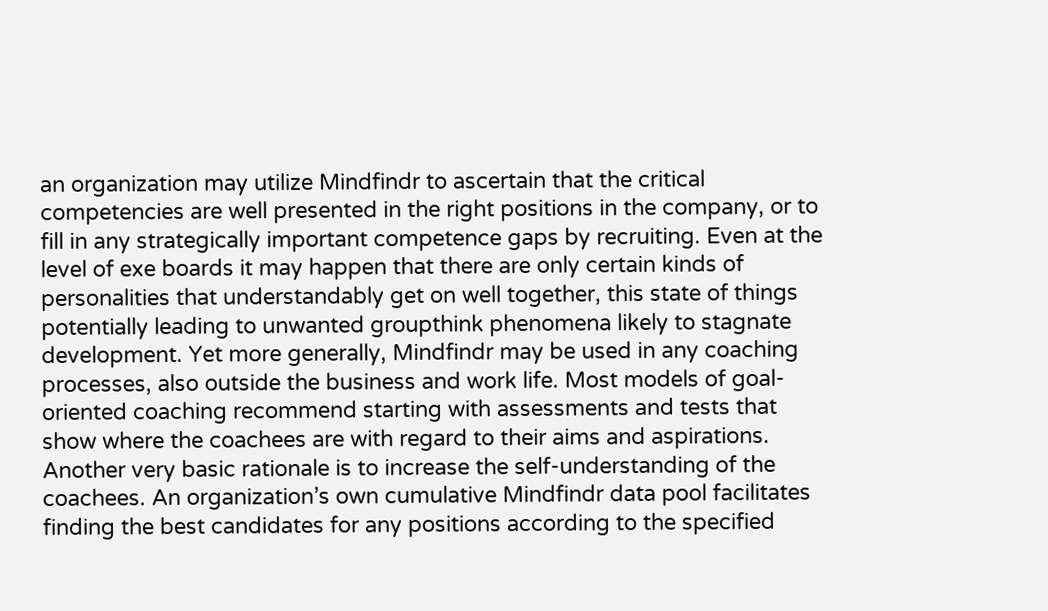an organization may utilize Mindfindr to ascertain that the critical competencies are well presented in the right positions in the company, or to fill in any strategically important competence gaps by recruiting. Even at the level of exe boards it may happen that there are only certain kinds of personalities that understandably get on well together, this state of things potentially leading to unwanted groupthink phenomena likely to stagnate development. Yet more generally, Mindfindr may be used in any coaching processes, also outside the business and work life. Most models of goal-oriented coaching recommend starting with assessments and tests that show where the coachees are with regard to their aims and aspirations. Another very basic rationale is to increase the self-understanding of the coachees. An organization’s own cumulative Mindfindr data pool facilitates finding the best candidates for any positions according to the specified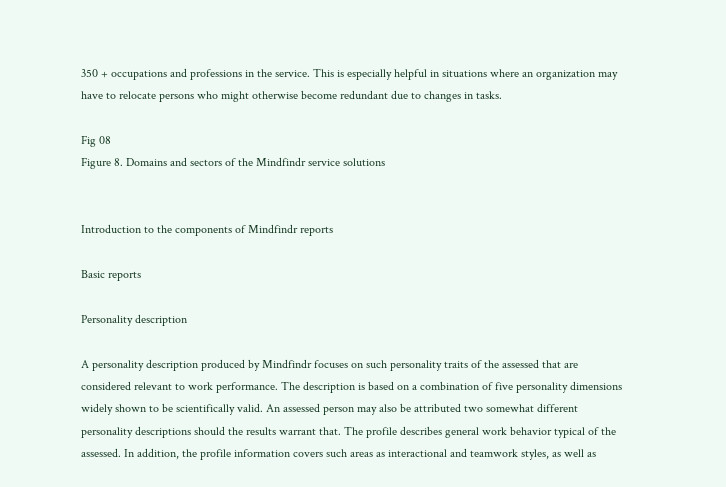350 + occupations and professions in the service. This is especially helpful in situations where an organization may have to relocate persons who might otherwise become redundant due to changes in tasks.

Fig 08
Figure 8. Domains and sectors of the Mindfindr service solutions


Introduction to the components of Mindfindr reports

Basic reports

Personality description

A personality description produced by Mindfindr focuses on such personality traits of the assessed that are considered relevant to work performance. The description is based on a combination of five personality dimensions widely shown to be scientifically valid. An assessed person may also be attributed two somewhat different personality descriptions should the results warrant that. The profile describes general work behavior typical of the assessed. In addition, the profile information covers such areas as interactional and teamwork styles, as well as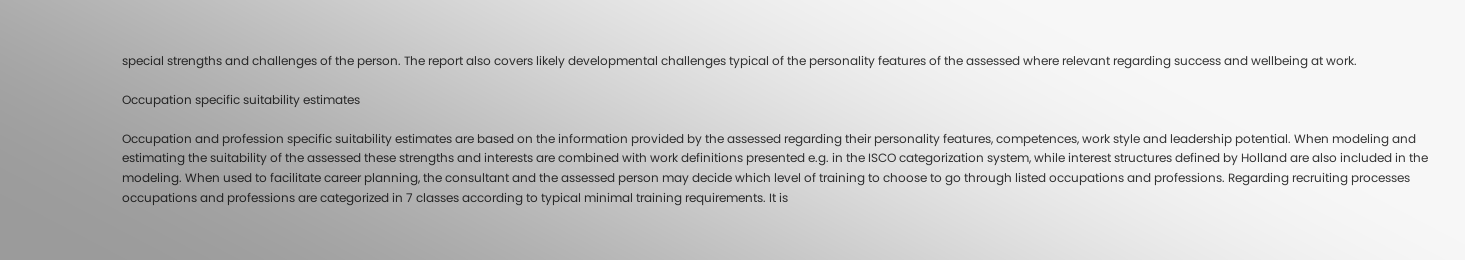special strengths and challenges of the person. The report also covers likely developmental challenges typical of the personality features of the assessed where relevant regarding success and wellbeing at work.

Occupation specific suitability estimates

Occupation and profession specific suitability estimates are based on the information provided by the assessed regarding their personality features, competences, work style and leadership potential. When modeling and estimating the suitability of the assessed these strengths and interests are combined with work definitions presented e.g. in the ISCO categorization system, while interest structures defined by Holland are also included in the modeling. When used to facilitate career planning, the consultant and the assessed person may decide which level of training to choose to go through listed occupations and professions. Regarding recruiting processes occupations and professions are categorized in 7 classes according to typical minimal training requirements. It is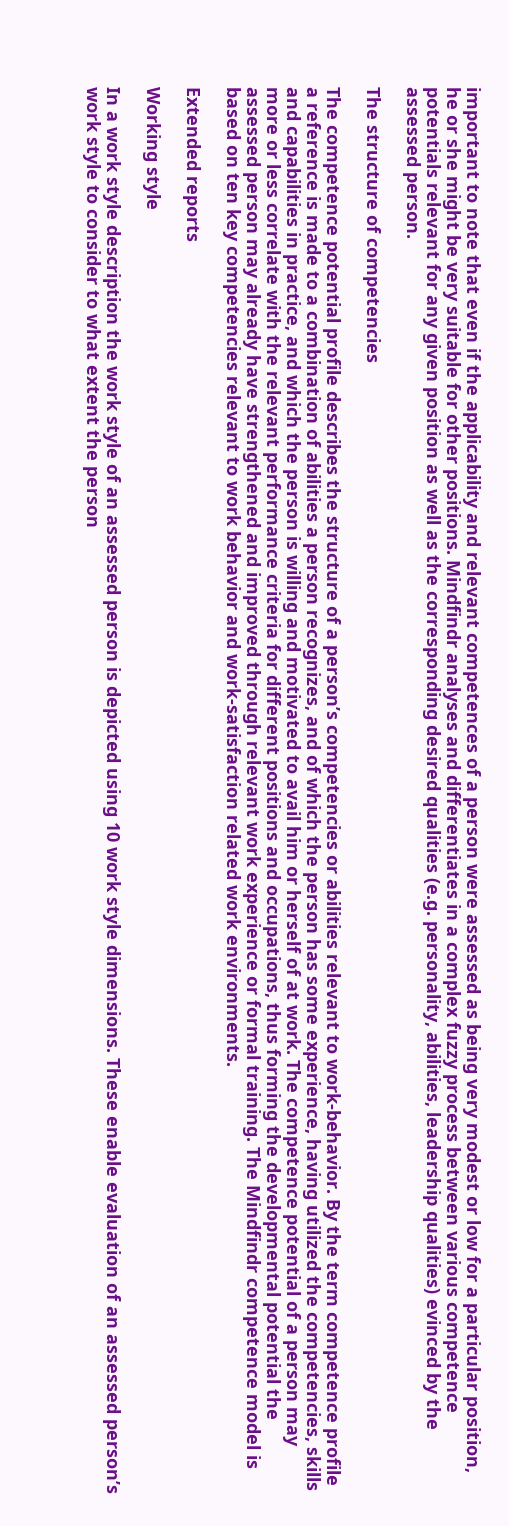important to note that even if the applicability and relevant competences of a person were assessed as being very modest or low for a particular position, he or she might be very suitable for other positions. Mindfindr analyses and differentiates in a complex fuzzy process between various competence potentials relevant for any given position as well as the corresponding desired qualities (e.g. personality, abilities, leadership qualities) evinced by the assessed person.

The structure of competencies

The competence potential profile describes the structure of a person’s competencies or abilities relevant to work-behavior. By the term competence profile a reference is made to a combination of abilities a person recognizes, and of which the person has some experience, having utilized the competencies, skills and capabilities in practice, and which the person is willing and motivated to avail him or herself of at work. The competence potential of a person may more or less correlate with the relevant performance criteria for different positions and occupations, thus forming the developmental potential the assessed person may already have strengthened and improved through relevant work experience or formal training. The Mindfindr competence model is based on ten key competencies relevant to work behavior and work-satisfaction related work environments.

Extended reports

Working style

In a work style description the work style of an assessed person is depicted using 10 work style dimensions. These enable evaluation of an assessed person’s work style to consider to what extent the person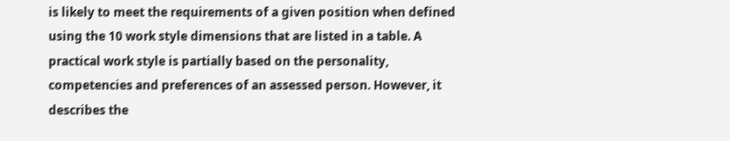is likely to meet the requirements of a given position when defined using the 10 work style dimensions that are listed in a table. A practical work style is partially based on the personality, competencies and preferences of an assessed person. However, it describes the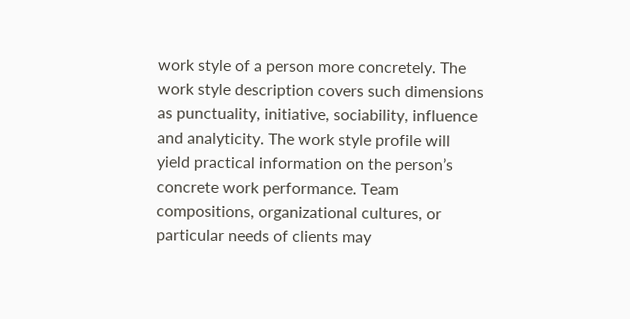work style of a person more concretely. The work style description covers such dimensions as punctuality, initiative, sociability, influence and analyticity. The work style profile will yield practical information on the person’s concrete work performance. Team compositions, organizational cultures, or particular needs of clients may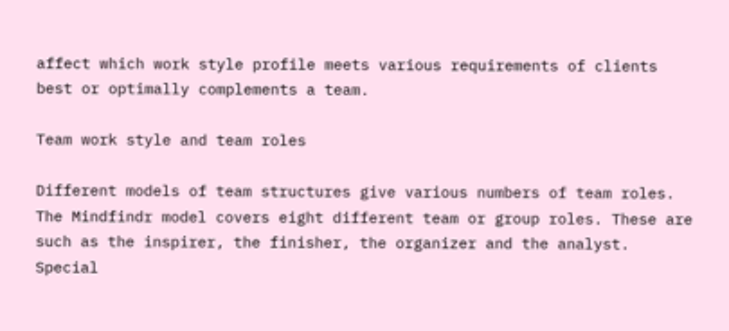affect which work style profile meets various requirements of clients best or optimally complements a team.

Team work style and team roles

Different models of team structures give various numbers of team roles. The Mindfindr model covers eight different team or group roles. These are such as the inspirer, the finisher, the organizer and the analyst. Special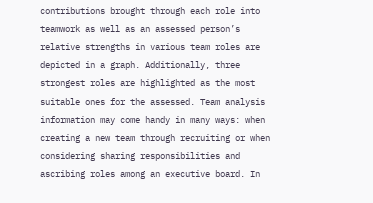contributions brought through each role into teamwork as well as an assessed person’s relative strengths in various team roles are depicted in a graph. Additionally, three strongest roles are highlighted as the most suitable ones for the assessed. Team analysis information may come handy in many ways: when creating a new team through recruiting or when considering sharing responsibilities and ascribing roles among an executive board. In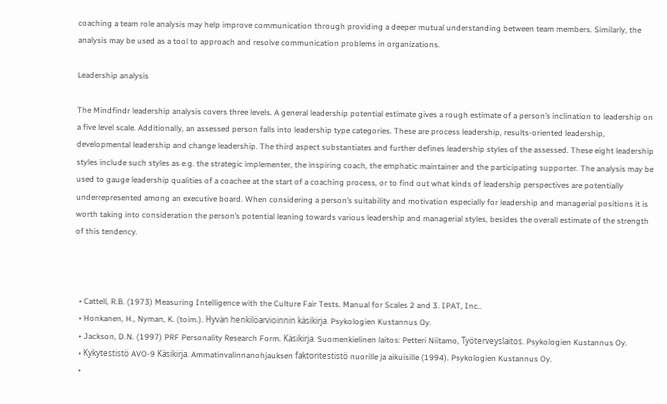coaching a team role analysis may help improve communication through providing a deeper mutual understanding between team members. Similarly, the analysis may be used as a tool to approach and resolve communication problems in organizations.

Leadership analysis

The Mindfindr leadership analysis covers three levels. A general leadership potential estimate gives a rough estimate of a person’s inclination to leadership on a five level scale. Additionally, an assessed person falls into leadership type categories. These are process leadership, results-oriented leadership, developmental leadership and change leadership. The third aspect substantiates and further defines leadership styles of the assessed. These eight leadership styles include such styles as e.g. the strategic implementer, the inspiring coach, the emphatic maintainer and the participating supporter. The analysis may be used to gauge leadership qualities of a coachee at the start of a coaching process, or to find out what kinds of leadership perspectives are potentially underrepresented among an executive board. When considering a person’s suitability and motivation especially for leadership and managerial positions it is worth taking into consideration the person’s potential leaning towards various leadership and managerial styles, besides the overall estimate of the strength of this tendency.



  • Cattell, R.B. (1973) Measuring Intelligence with the Culture Fair Tests. Manual for Scales 2 and 3. IPAT, Inc..
  • Honkanen, H., Nyman, K. (toim.). Hyvän henkilöarvioinnin käsikirja. Psykologien Kustannus Oy.
  • Jackson, D.N. (1997) PRF Personality Research Form. Käsikirja. Suomenkielinen laitos: Petteri Niitamo, Työterveyslaitos. Psykologien Kustannus Oy.
  • Kykytestistö AVO-9 Käsikirja. Ammatinvalinnanohjauksen faktoritestistö nuorille ja aikuisille (1994). Psykologien Kustannus Oy.
  •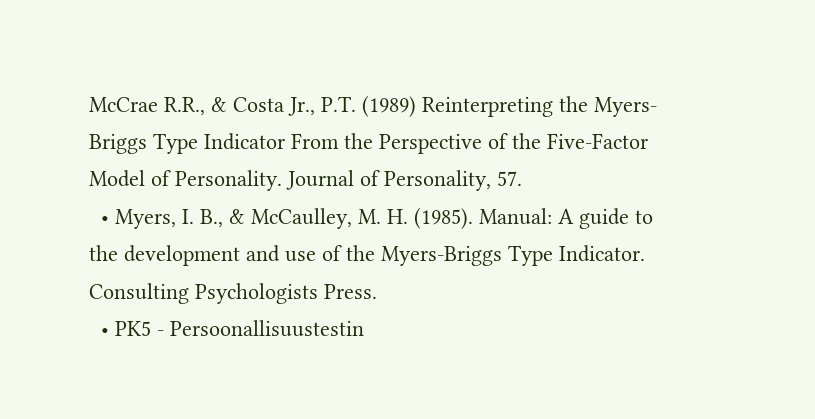McCrae R.R., & Costa Jr., P.T. (1989) Reinterpreting the Myers-Briggs Type Indicator From the Perspective of the Five-Factor Model of Personality. Journal of Personality, 57.
  • Myers, I. B., & McCaulley, M. H. (1985). Manual: A guide to the development and use of the Myers-Briggs Type Indicator. Consulting Psychologists Press.
  • PK5 - Persoonallisuustestin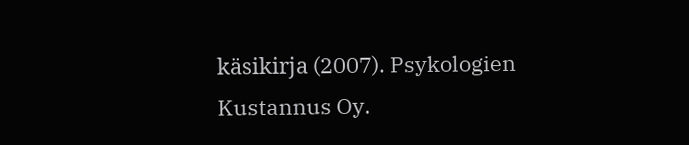käsikirja (2007). Psykologien Kustannus Oy.